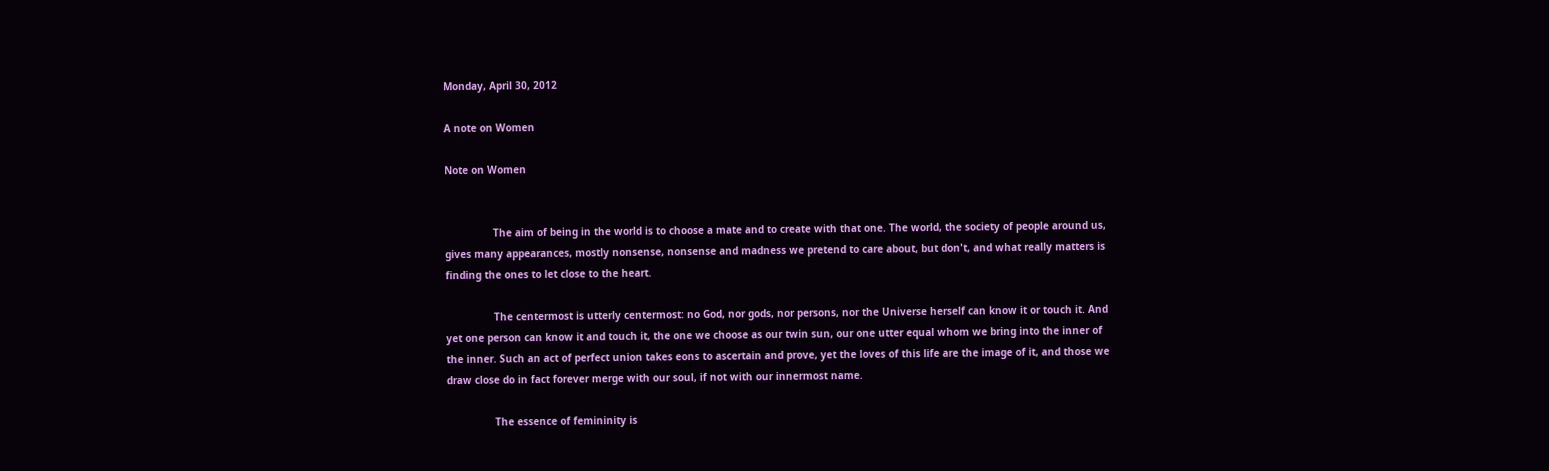Monday, April 30, 2012

A note on Women

Note on Women


                The aim of being in the world is to choose a mate and to create with that one. The world, the society of people around us, gives many appearances, mostly nonsense, nonsense and madness we pretend to care about, but don't, and what really matters is finding the ones to let close to the heart.

                The centermost is utterly centermost: no God, nor gods, nor persons, nor the Universe herself can know it or touch it. And yet one person can know it and touch it, the one we choose as our twin sun, our one utter equal whom we bring into the inner of the inner. Such an act of perfect union takes eons to ascertain and prove, yet the loves of this life are the image of it, and those we draw close do in fact forever merge with our soul, if not with our innermost name.

                The essence of femininity is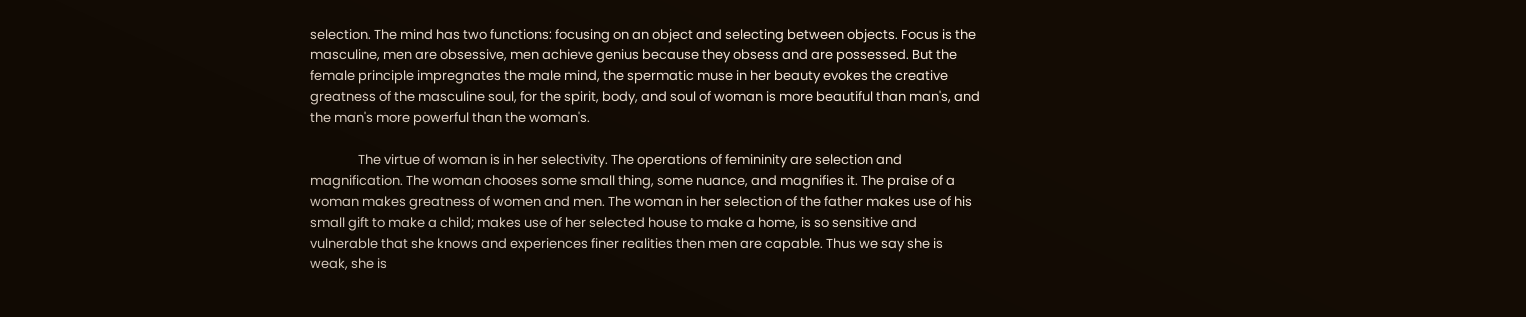selection. The mind has two functions: focusing on an object and selecting between objects. Focus is the masculine, men are obsessive, men achieve genius because they obsess and are possessed. But the female principle impregnates the male mind, the spermatic muse in her beauty evokes the creative greatness of the masculine soul, for the spirit, body, and soul of woman is more beautiful than man's, and the man's more powerful than the woman's.

                The virtue of woman is in her selectivity. The operations of femininity are selection and magnification. The woman chooses some small thing, some nuance, and magnifies it. The praise of a woman makes greatness of women and men. The woman in her selection of the father makes use of his small gift to make a child; makes use of her selected house to make a home, is so sensitive and vulnerable that she knows and experiences finer realities then men are capable. Thus we say she is weak, she is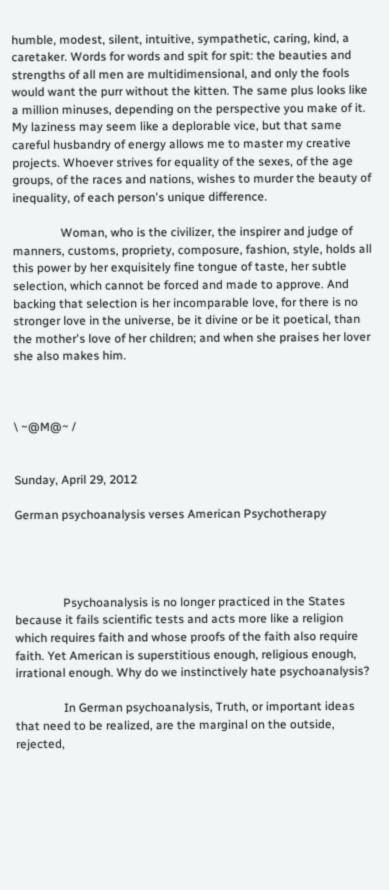humble, modest, silent, intuitive, sympathetic, caring, kind, a caretaker. Words for words and spit for spit: the beauties and strengths of all men are multidimensional, and only the fools would want the purr without the kitten. The same plus looks like a million minuses, depending on the perspective you make of it. My laziness may seem like a deplorable vice, but that same careful husbandry of energy allows me to master my creative projects. Whoever strives for equality of the sexes, of the age groups, of the races and nations, wishes to murder the beauty of inequality, of each person's unique difference.

                Woman, who is the civilizer, the inspirer and judge of manners, customs, propriety, composure, fashion, style, holds all this power by her exquisitely fine tongue of taste, her subtle selection, which cannot be forced and made to approve. And backing that selection is her incomparable love, for there is no stronger love in the universe, be it divine or be it poetical, than the mother's love of her children; and when she praises her lover she also makes him.



\ ~@M@~ /


Sunday, April 29, 2012

German psychoanalysis verses American Psychotherapy




                Psychoanalysis is no longer practiced in the States because it fails scientific tests and acts more like a religion which requires faith and whose proofs of the faith also require faith. Yet American is superstitious enough, religious enough, irrational enough. Why do we instinctively hate psychoanalysis?

                In German psychoanalysis, Truth, or important ideas that need to be realized, are the marginal on the outside, rejected,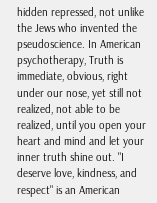hidden repressed, not unlike the Jews who invented the pseudoscience. In American psychotherapy, Truth is immediate, obvious, right under our nose, yet still not realized, not able to be realized, until you open your heart and mind and let your inner truth shine out. "I deserve love, kindness, and respect" is an American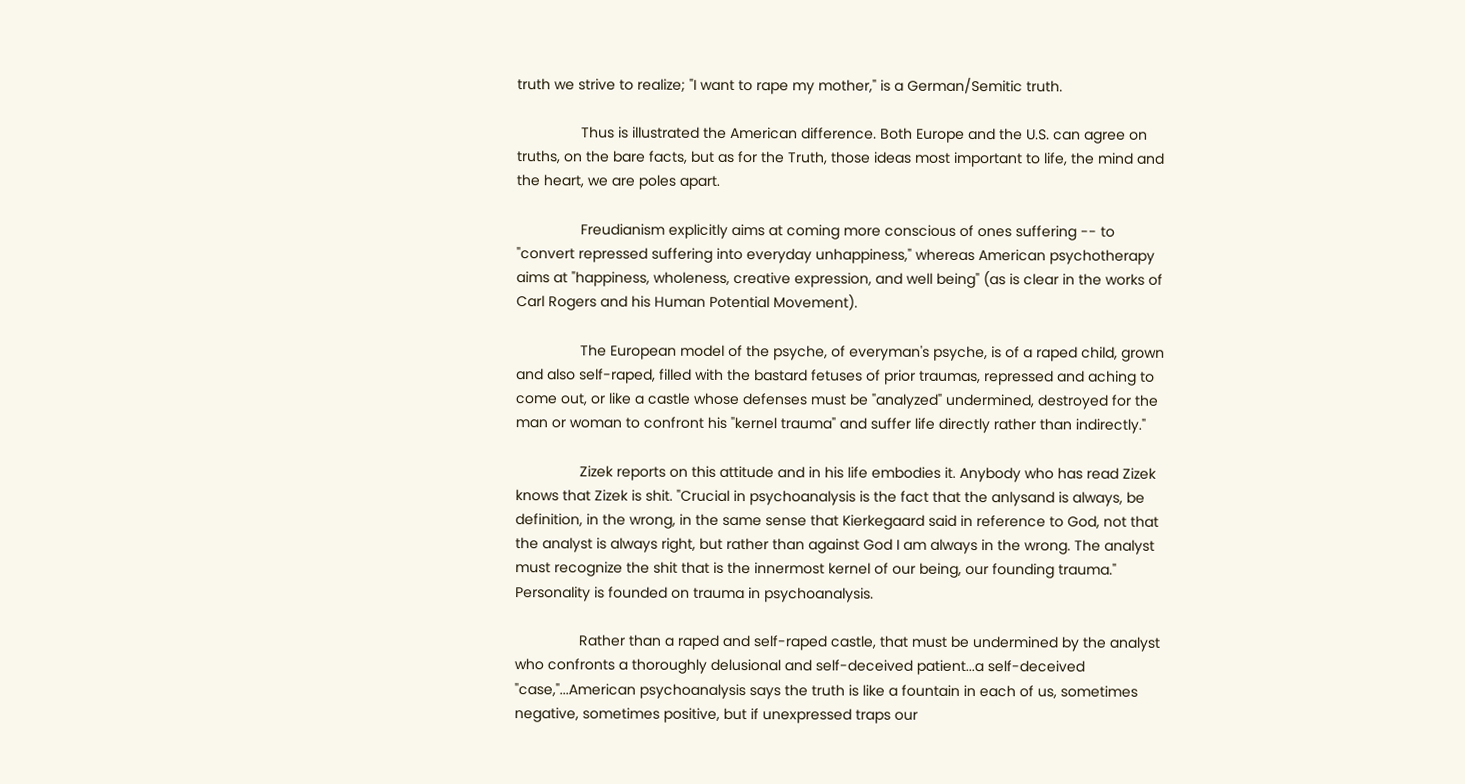truth we strive to realize; "I want to rape my mother," is a German/Semitic truth.

                Thus is illustrated the American difference. Both Europe and the U.S. can agree on truths, on the bare facts, but as for the Truth, those ideas most important to life, the mind and the heart, we are poles apart.

                Freudianism explicitly aims at coming more conscious of ones suffering -- to "convert repressed suffering into everyday unhappiness," whereas American psychotherapy aims at "happiness, wholeness, creative expression, and well being" (as is clear in the works of Carl Rogers and his Human Potential Movement).

                The European model of the psyche, of everyman's psyche, is of a raped child, grown and also self-raped, filled with the bastard fetuses of prior traumas, repressed and aching to come out, or like a castle whose defenses must be "analyzed" undermined, destroyed for the man or woman to confront his "kernel trauma" and suffer life directly rather than indirectly."

                Zizek reports on this attitude and in his life embodies it. Anybody who has read Zizek knows that Zizek is shit. "Crucial in psychoanalysis is the fact that the anlysand is always, be definition, in the wrong, in the same sense that Kierkegaard said in reference to God, not that the analyst is always right, but rather than against God I am always in the wrong. The analyst must recognize the shit that is the innermost kernel of our being, our founding trauma." Personality is founded on trauma in psychoanalysis.

                Rather than a raped and self-raped castle, that must be undermined by the analyst who confronts a thoroughly delusional and self-deceived patient...a self-deceived "case,"...American psychoanalysis says the truth is like a fountain in each of us, sometimes negative, sometimes positive, but if unexpressed traps our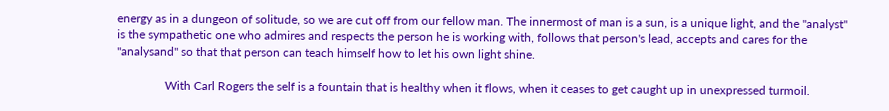energy as in a dungeon of solitude, so we are cut off from our fellow man. The innermost of man is a sun, is a unique light, and the "analyst" is the sympathetic one who admires and respects the person he is working with, follows that person's lead, accepts and cares for the "analysand" so that that person can teach himself how to let his own light shine.

                With Carl Rogers the self is a fountain that is healthy when it flows, when it ceases to get caught up in unexpressed turmoil.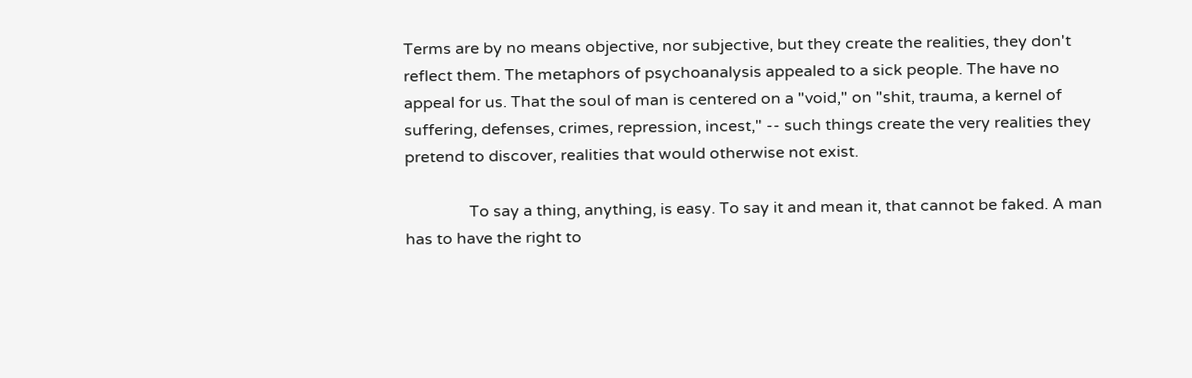Terms are by no means objective, nor subjective, but they create the realities, they don't reflect them. The metaphors of psychoanalysis appealed to a sick people. The have no appeal for us. That the soul of man is centered on a "void," on "shit, trauma, a kernel of suffering, defenses, crimes, repression, incest," -- such things create the very realities they pretend to discover, realities that would otherwise not exist.

                To say a thing, anything, is easy. To say it and mean it, that cannot be faked. A man has to have the right to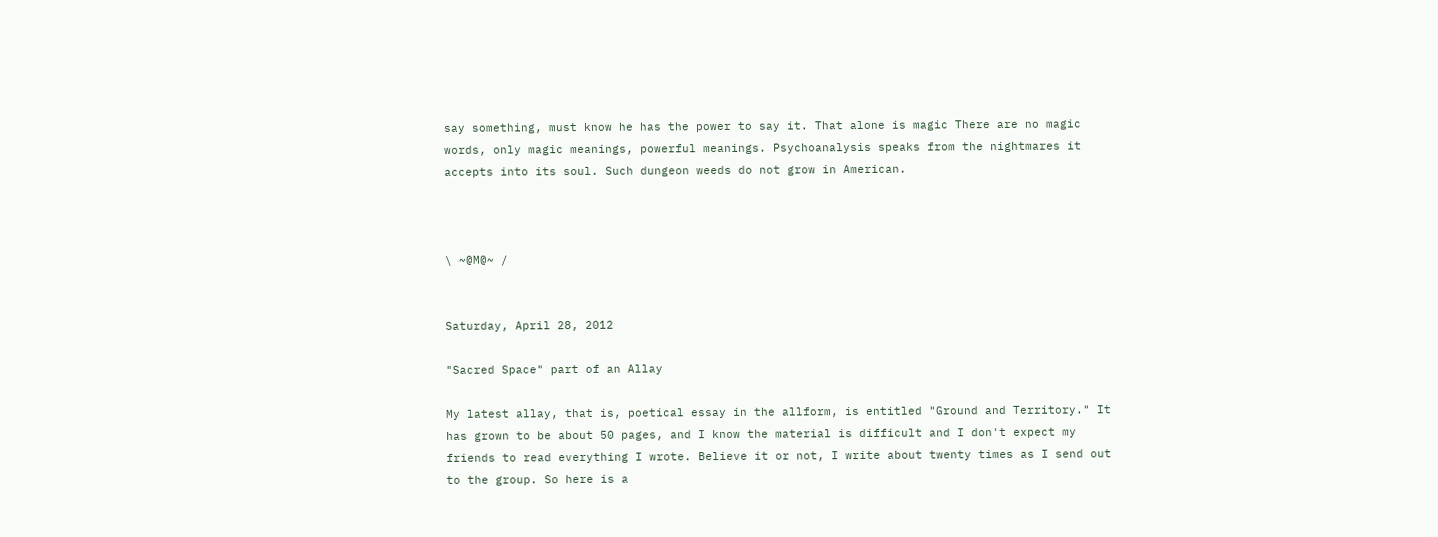say something, must know he has the power to say it. That alone is magic There are no magic words, only magic meanings, powerful meanings. Psychoanalysis speaks from the nightmares it accepts into its soul. Such dungeon weeds do not grow in American.



\ ~@M@~ /


Saturday, April 28, 2012

"Sacred Space" part of an Allay

My latest allay, that is, poetical essay in the allform, is entitled "Ground and Territory." It has grown to be about 50 pages, and I know the material is difficult and I don't expect my friends to read everything I wrote. Believe it or not, I write about twenty times as I send out to the group. So here is a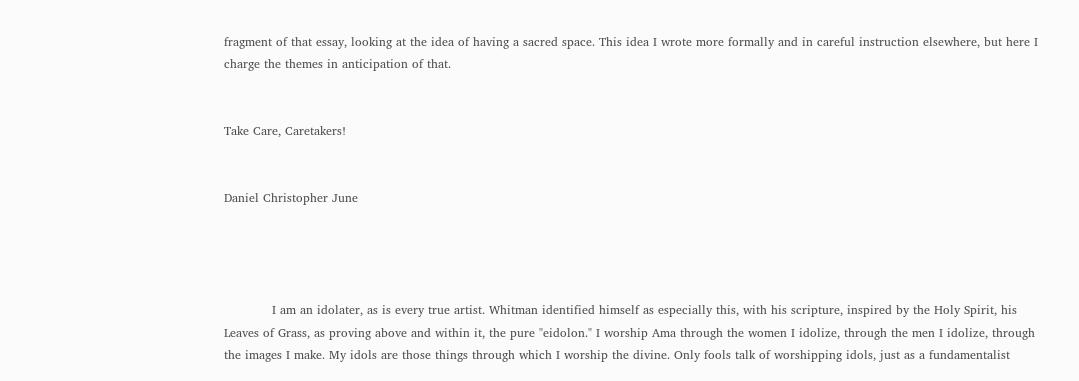fragment of that essay, looking at the idea of having a sacred space. This idea I wrote more formally and in careful instruction elsewhere, but here I charge the themes in anticipation of that.


Take Care, Caretakers!


Daniel Christopher June




            I am an idolater, as is every true artist. Whitman identified himself as especially this, with his scripture, inspired by the Holy Spirit, his Leaves of Grass, as proving above and within it, the pure "eidolon." I worship Ama through the women I idolize, through the men I idolize, through the images I make. My idols are those things through which I worship the divine. Only fools talk of worshipping idols, just as a fundamentalist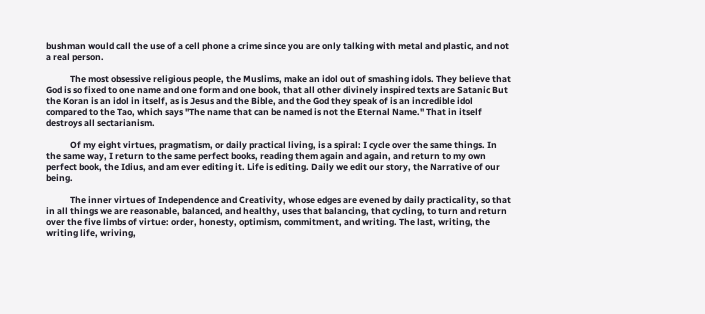bushman would call the use of a cell phone a crime since you are only talking with metal and plastic, and not a real person.

            The most obsessive religious people, the Muslims, make an idol out of smashing idols. They believe that God is so fixed to one name and one form and one book, that all other divinely inspired texts are Satanic But the Koran is an idol in itself, as is Jesus and the Bible, and the God they speak of is an incredible idol compared to the Tao, which says "The name that can be named is not the Eternal Name." That in itself destroys all sectarianism.

            Of my eight virtues, pragmatism, or daily practical living, is a spiral: I cycle over the same things. In the same way, I return to the same perfect books, reading them again and again, and return to my own perfect book, the Idius, and am ever editing it. Life is editing. Daily we edit our story, the Narrative of our being.

            The inner virtues of Independence and Creativity, whose edges are evened by daily practicality, so that in all things we are reasonable, balanced, and healthy, uses that balancing, that cycling, to turn and return over the five limbs of virtue: order, honesty, optimism, commitment, and writing. The last, writing, the writing life, wriving,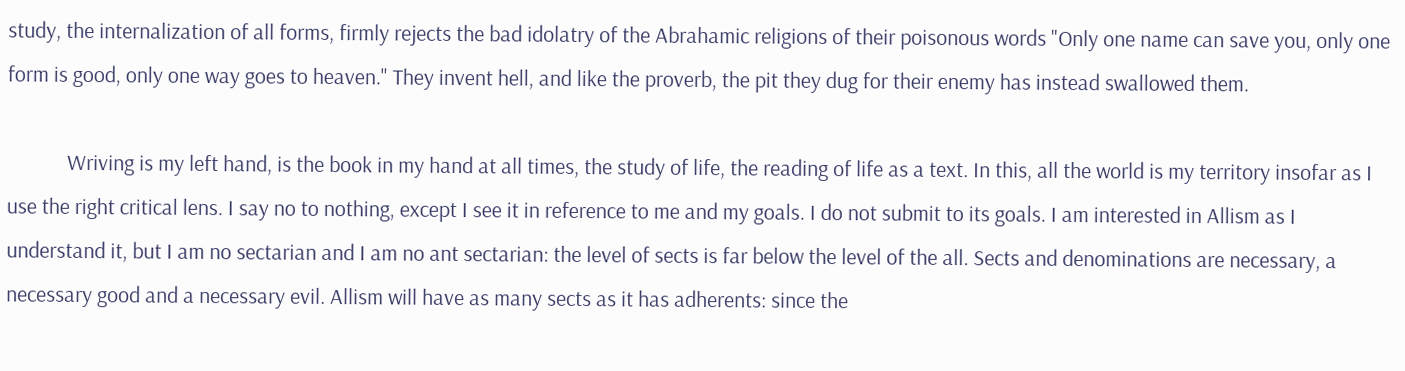study, the internalization of all forms, firmly rejects the bad idolatry of the Abrahamic religions of their poisonous words "Only one name can save you, only one form is good, only one way goes to heaven." They invent hell, and like the proverb, the pit they dug for their enemy has instead swallowed them.

            Wriving is my left hand, is the book in my hand at all times, the study of life, the reading of life as a text. In this, all the world is my territory insofar as I use the right critical lens. I say no to nothing, except I see it in reference to me and my goals. I do not submit to its goals. I am interested in Allism as I understand it, but I am no sectarian and I am no ant sectarian: the level of sects is far below the level of the all. Sects and denominations are necessary, a necessary good and a necessary evil. Allism will have as many sects as it has adherents: since the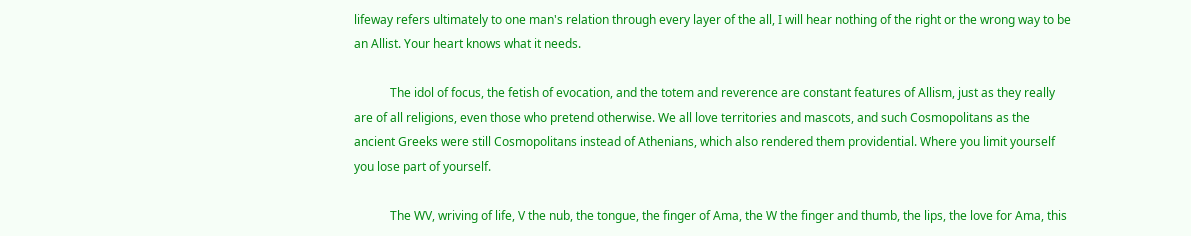lifeway refers ultimately to one man's relation through every layer of the all, I will hear nothing of the right or the wrong way to be an Allist. Your heart knows what it needs.

            The idol of focus, the fetish of evocation, and the totem and reverence are constant features of Allism, just as they really are of all religions, even those who pretend otherwise. We all love territories and mascots, and such Cosmopolitans as the ancient Greeks were still Cosmopolitans instead of Athenians, which also rendered them providential. Where you limit yourself you lose part of yourself.

            The WV, wriving of life, V the nub, the tongue, the finger of Ama, the W the finger and thumb, the lips, the love for Ama, this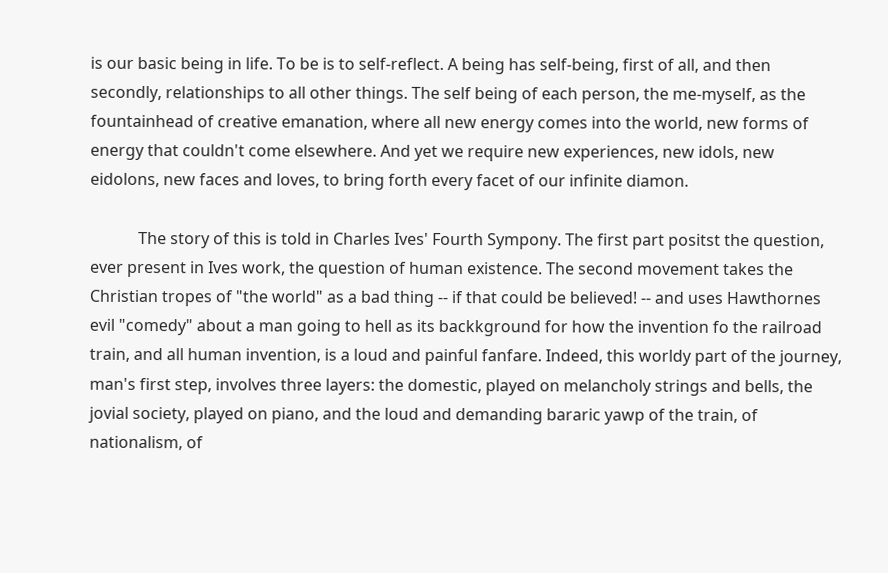is our basic being in life. To be is to self-reflect. A being has self-being, first of all, and then secondly, relationships to all other things. The self being of each person, the me-myself, as the fountainhead of creative emanation, where all new energy comes into the world, new forms of energy that couldn't come elsewhere. And yet we require new experiences, new idols, new eidolons, new faces and loves, to bring forth every facet of our infinite diamon.

            The story of this is told in Charles Ives' Fourth Sympony. The first part positst the question, ever present in Ives work, the question of human existence. The second movement takes the Christian tropes of "the world" as a bad thing -- if that could be believed! -- and uses Hawthornes evil "comedy" about a man going to hell as its backkground for how the invention fo the railroad train, and all human invention, is a loud and painful fanfare. Indeed, this worldy part of the journey, man's first step, involves three layers: the domestic, played on melancholy strings and bells, the jovial society, played on piano, and the loud and demanding bararic yawp of the train, of nationalism, of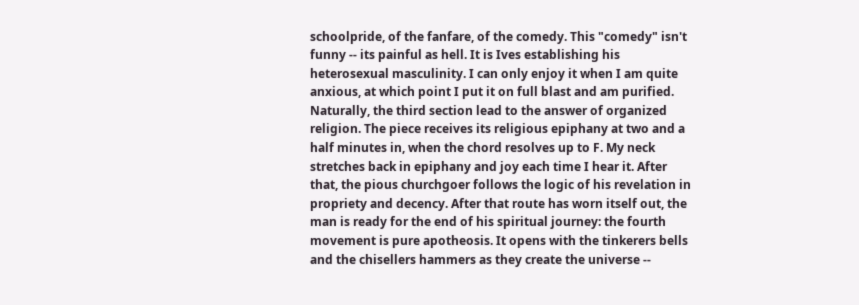schoolpride, of the fanfare, of the comedy. This "comedy" isn't funny -- its painful as hell. It is Ives establishing his heterosexual masculinity. I can only enjoy it when I am quite anxious, at which point I put it on full blast and am purified. Naturally, the third section lead to the answer of organized religion. The piece receives its religious epiphany at two and a half minutes in, when the chord resolves up to F. My neck stretches back in epiphany and joy each time I hear it. After that, the pious churchgoer follows the logic of his revelation in propriety and decency. After that route has worn itself out, the man is ready for the end of his spiritual journey: the fourth movement is pure apotheosis. It opens with the tinkerers bells and the chisellers hammers as they create the universe --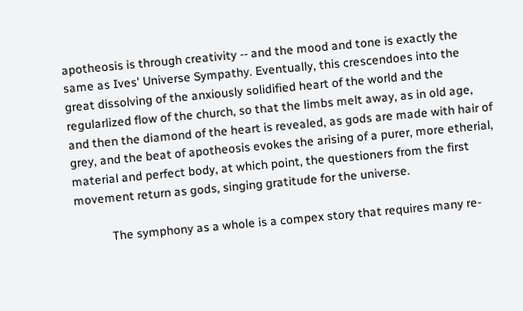apotheosis is through creativity -- and the mood and tone is exactly the same as Ives' Universe Sympathy. Eventually, this crescendoes into the great dissolving of the anxiously solidified heart of the world and the regularlized flow of the church, so that the limbs melt away, as in old age, and then the diamond of the heart is revealed, as gods are made with hair of grey, and the beat of apotheosis evokes the arising of a purer, more etherial, material and perfect body, at which point, the questioners from the first movement return as gods, singing gratitude for the universe.

            The symphony as a whole is a compex story that requires many re-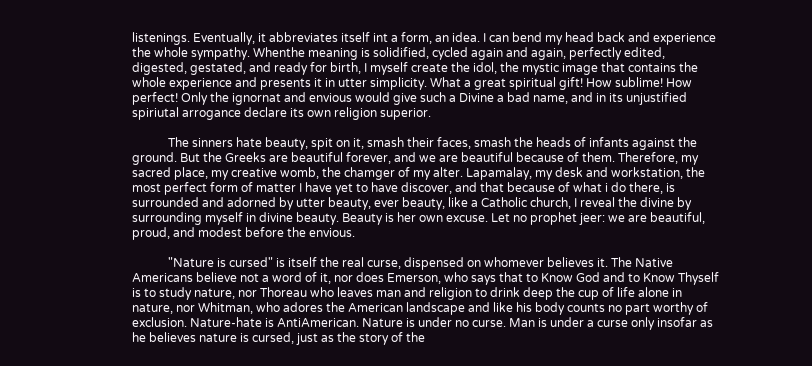listenings. Eventually, it abbreviates itself int a form, an idea. I can bend my head back and experience the whole sympathy. Whenthe meaning is solidified, cycled again and again, perfectly edited, digested, gestated, and ready for birth, I myself create the idol, the mystic image that contains the whole experience and presents it in utter simplicity. What a great spiritual gift! How sublime! How perfect! Only the ignornat and envious would give such a Divine a bad name, and in its unjustified spiriutal arrogance declare its own religion superior.

            The sinners hate beauty, spit on it, smash their faces, smash the heads of infants against the ground. But the Greeks are beautiful forever, and we are beautiful because of them. Therefore, my sacred place, my creative womb, the chamger of my alter. Lapamalay, my desk and workstation, the most perfect form of matter I have yet to have discover, and that because of what i do there, is surrounded and adorned by utter beauty, ever beauty, like a Catholic church, I reveal the divine by surrounding myself in divine beauty. Beauty is her own excuse. Let no prophet jeer: we are beautiful, proud, and modest before the envious.

            "Nature is cursed" is itself the real curse, dispensed on whomever believes it. The Native Americans believe not a word of it, nor does Emerson, who says that to Know God and to Know Thyself is to study nature, nor Thoreau who leaves man and religion to drink deep the cup of life alone in nature, nor Whitman, who adores the American landscape and like his body counts no part worthy of exclusion. Nature-hate is AntiAmerican. Nature is under no curse. Man is under a curse only insofar as he believes nature is cursed, just as the story of the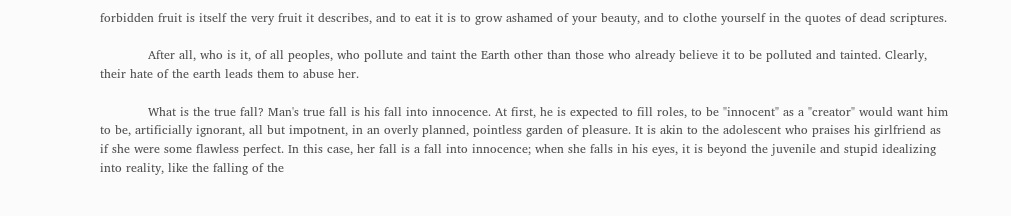forbidden fruit is itself the very fruit it describes, and to eat it is to grow ashamed of your beauty, and to clothe yourself in the quotes of dead scriptures.

            After all, who is it, of all peoples, who pollute and taint the Earth other than those who already believe it to be polluted and tainted. Clearly, their hate of the earth leads them to abuse her.

            What is the true fall? Man's true fall is his fall into innocence. At first, he is expected to fill roles, to be "innocent" as a "creator" would want him to be, artificially ignorant, all but impotnent, in an overly planned, pointless garden of pleasure. It is akin to the adolescent who praises his girlfriend as if she were some flawless perfect. In this case, her fall is a fall into innocence; when she falls in his eyes, it is beyond the juvenile and stupid idealizing into reality, like the falling of the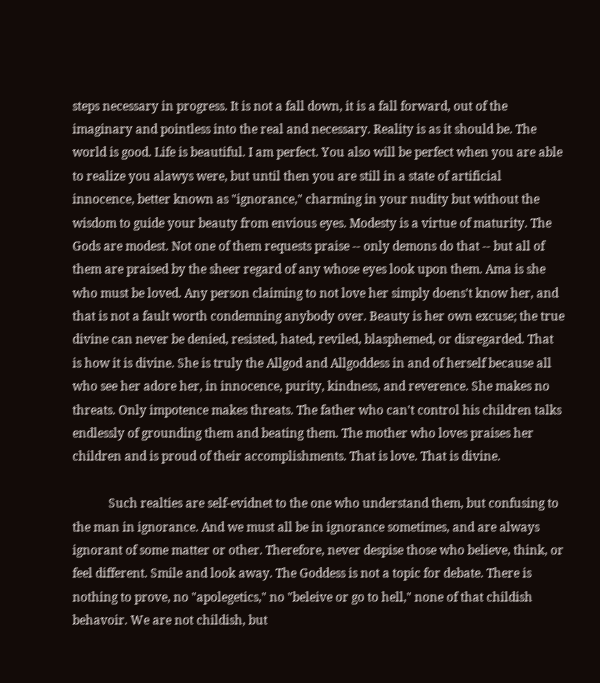steps necessary in progress. It is not a fall down, it is a fall forward, out of the imaginary and pointless into the real and necessary. Reality is as it should be. The world is good. Life is beautiful. I am perfect. You also will be perfect when you are able to realize you alawys were, but until then you are still in a state of artificial innocence, better known as "ignorance," charming in your nudity but without the wisdom to guide your beauty from envious eyes. Modesty is a virtue of maturity. The Gods are modest. Not one of them requests praise -- only demons do that -- but all of them are praised by the sheer regard of any whose eyes look upon them. Ama is she who must be loved. Any person claiming to not love her simply doens't know her, and that is not a fault worth condemning anybody over. Beauty is her own excuse; the true divine can never be denied, resisted, hated, reviled, blasphemed, or disregarded. That is how it is divine. She is truly the Allgod and Allgoddess in and of herself because all who see her adore her, in innocence, purity, kindness, and reverence. She makes no threats. Only impotence makes threats. The father who can't control his children talks endlessly of grounding them and beating them. The mother who loves praises her children and is proud of their accomplishments. That is love. That is divine.

            Such realties are self-evidnet to the one who understand them, but confusing to the man in ignorance. And we must all be in ignorance sometimes, and are always ignorant of some matter or other. Therefore, never despise those who believe, think, or feel different. Smile and look away. The Goddess is not a topic for debate. There is nothing to prove, no "apolegetics," no "beleive or go to hell," none of that childish behavoir. We are not childish, but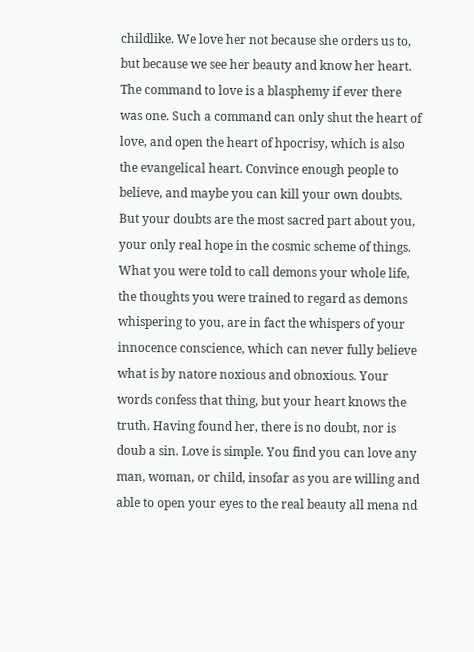childlike. We love her not because she orders us to, but because we see her beauty and know her heart. The command to love is a blasphemy if ever there was one. Such a command can only shut the heart of love, and open the heart of hpocrisy, which is also the evangelical heart. Convince enough people to believe, and maybe you can kill your own doubts. But your doubts are the most sacred part about you, your only real hope in the cosmic scheme of things. What you were told to call demons your whole life, the thoughts you were trained to regard as demons whispering to you, are in fact the whispers of your innocence conscience, which can never fully believe what is by natore noxious and obnoxious. Your words confess that thing, but your heart knows the truth. Having found her, there is no doubt, nor is doub a sin. Love is simple. You find you can love any man, woman, or child, insofar as you are willing and able to open your eyes to the real beauty all mena nd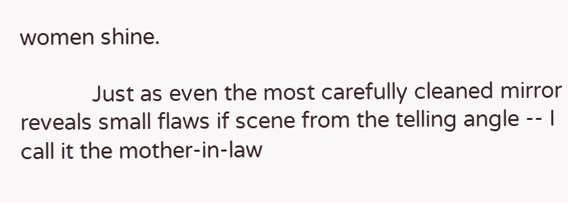women shine.

            Just as even the most carefully cleaned mirror reveals small flaws if scene from the telling angle -- I call it the mother-in-law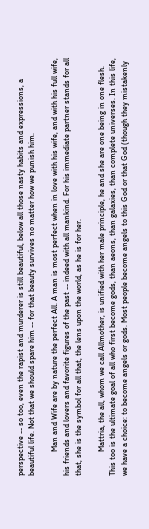perspective -- so too, even the rapist and murderer is still beautiful, below all those nasty habits and expressions, a beautiful life. Not that we should spare him -- for that beauty survives no matter how we punish him.

            Man and Wife are by nature the perfect All. A man is most perfect when in love with his wife, and with his full wife, his friends and lovers and favorite figures of the past -- indeed with all mankind. For his immediate partner stands for all that, she is the symbol for all that, the lens upon the world, as he is for her.

            Mattria, the all, whom we call Allmother, is unified with her male principle, he and she are one being in one flesh. This too is the ultimate goal of all who first become gods, than aeons, than galaxies, than complete universes. In this life, we have a choice: to become angels or gods. Most people become angels to this God or that God (though they mistakenly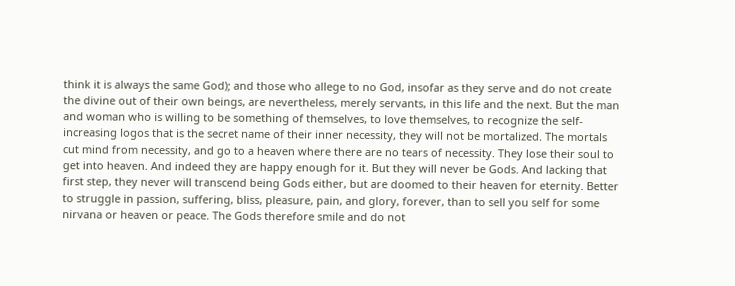think it is always the same God); and those who allege to no God, insofar as they serve and do not create the divine out of their own beings, are nevertheless, merely servants, in this life and the next. But the man and woman who is willing to be something of themselves, to love themselves, to recognize the self-increasing logos that is the secret name of their inner necessity, they will not be mortalized. The mortals cut mind from necessity, and go to a heaven where there are no tears of necessity. They lose their soul to get into heaven. And indeed they are happy enough for it. But they will never be Gods. And lacking that first step, they never will transcend being Gods either, but are doomed to their heaven for eternity. Better to struggle in passion, suffering, bliss, pleasure, pain, and glory, forever, than to sell you self for some nirvana or heaven or peace. The Gods therefore smile and do not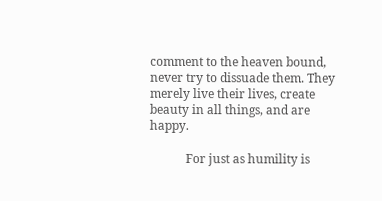comment to the heaven bound, never try to dissuade them. They merely live their lives, create beauty in all things, and are happy.

            For just as humility is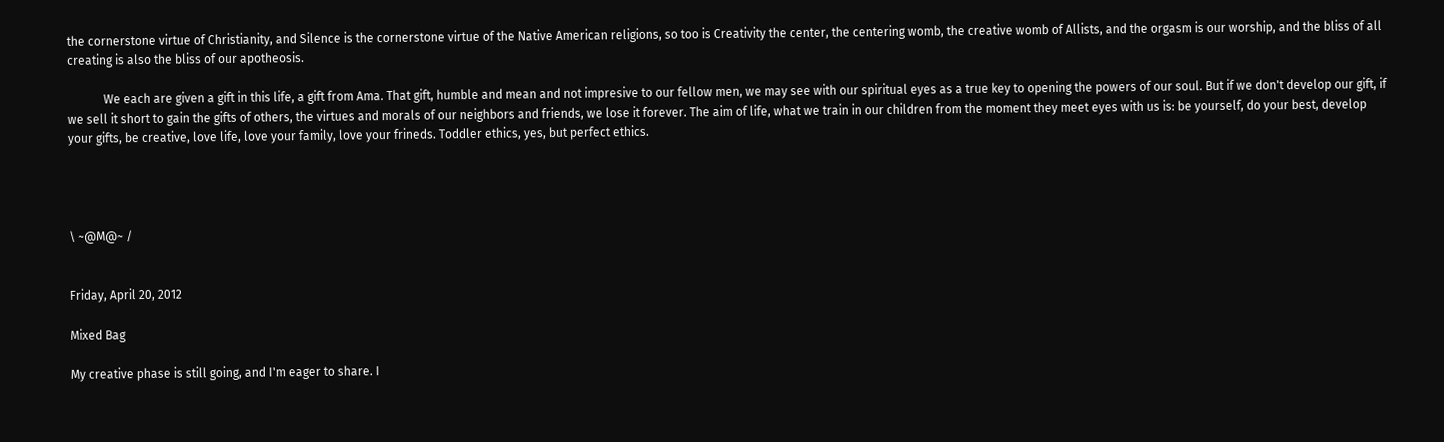the cornerstone virtue of Christianity, and Silence is the cornerstone virtue of the Native American religions, so too is Creativity the center, the centering womb, the creative womb of Allists, and the orgasm is our worship, and the bliss of all creating is also the bliss of our apotheosis.

            We each are given a gift in this life, a gift from Ama. That gift, humble and mean and not impresive to our fellow men, we may see with our spiritual eyes as a true key to opening the powers of our soul. But if we don't develop our gift, if we sell it short to gain the gifts of others, the virtues and morals of our neighbors and friends, we lose it forever. The aim of life, what we train in our children from the moment they meet eyes with us is: be yourself, do your best, develop your gifts, be creative, love life, love your family, love your frineds. Toddler ethics, yes, but perfect ethics.




\ ~@M@~ /


Friday, April 20, 2012

Mixed Bag

My creative phase is still going, and I'm eager to share. I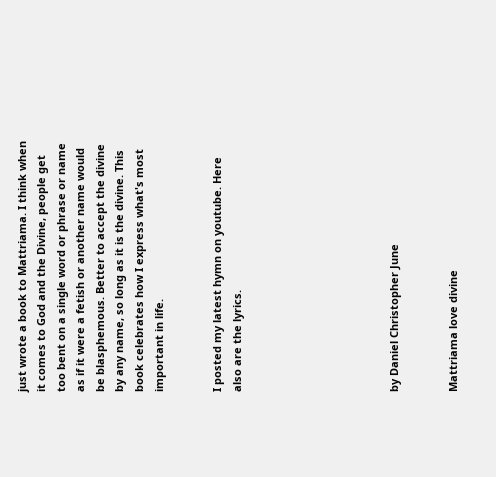just wrote a book to Mattriama. I think when it comes to God and the Divine, people get too bent on a single word or phrase or name as if it were a fetish or another name would be blasphemous. Better to accept the divine by any name, so long as it is the divine. This book celebrates how I express what's most important in life.


I posted my latest hymn on youtube. Here also are the lyrics.







by Daniel Christopher June


Mattriama love divine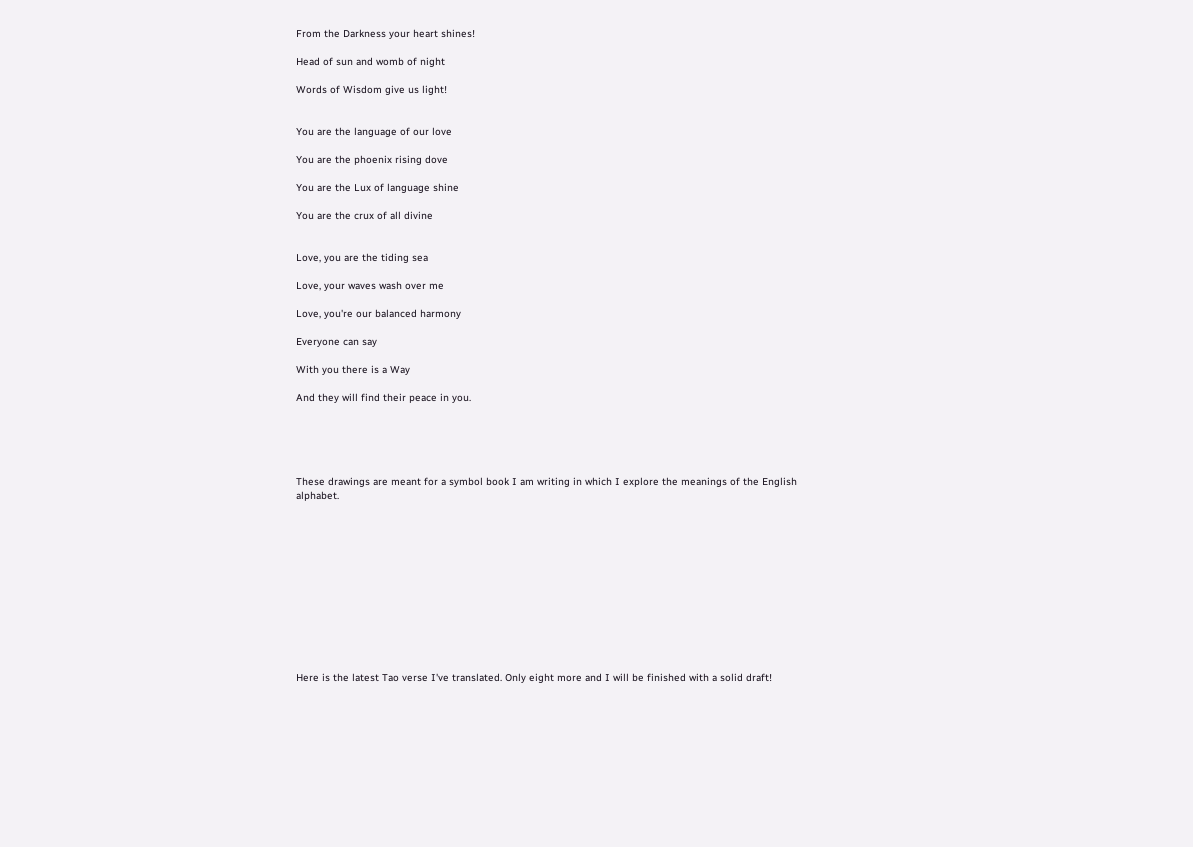From the Darkness your heart shines!

Head of sun and womb of night

Words of Wisdom give us light!


You are the language of our love

You are the phoenix rising dove

You are the Lux of language shine

You are the crux of all divine


Love, you are the tiding sea

Love, your waves wash over me

Love, you're our balanced harmony

Everyone can say

With you there is a Way

And they will find their peace in you.





These drawings are meant for a symbol book I am writing in which I explore the meanings of the English alphabet.












Here is the latest Tao verse I've translated. Only eight more and I will be finished with a solid draft!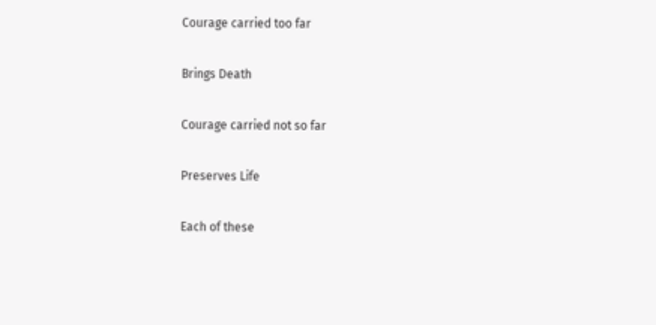Courage carried too far

Brings Death

Courage carried not so far

Preserves Life

Each of these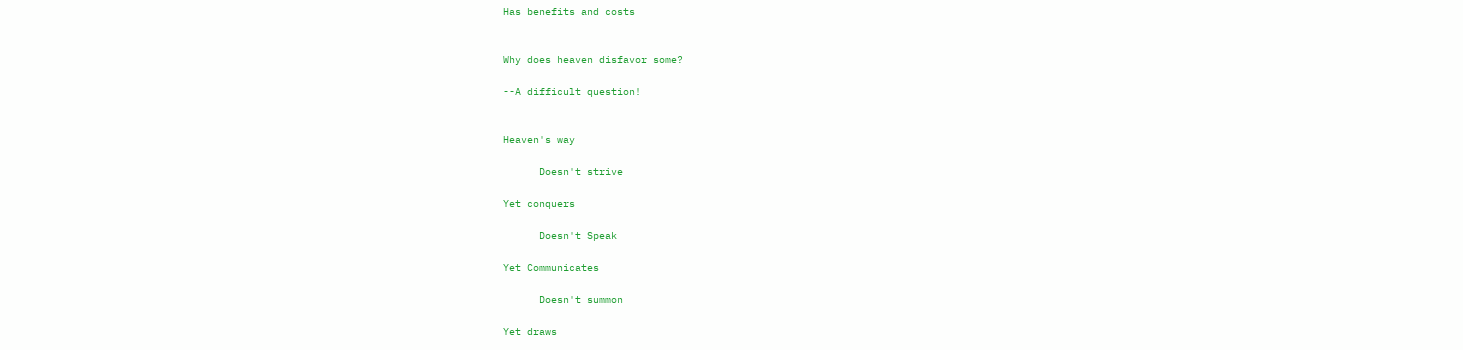Has benefits and costs


Why does heaven disfavor some?

--A difficult question!


Heaven's way

      Doesn't strive

Yet conquers

      Doesn't Speak

Yet Communicates

      Doesn't summon

Yet draws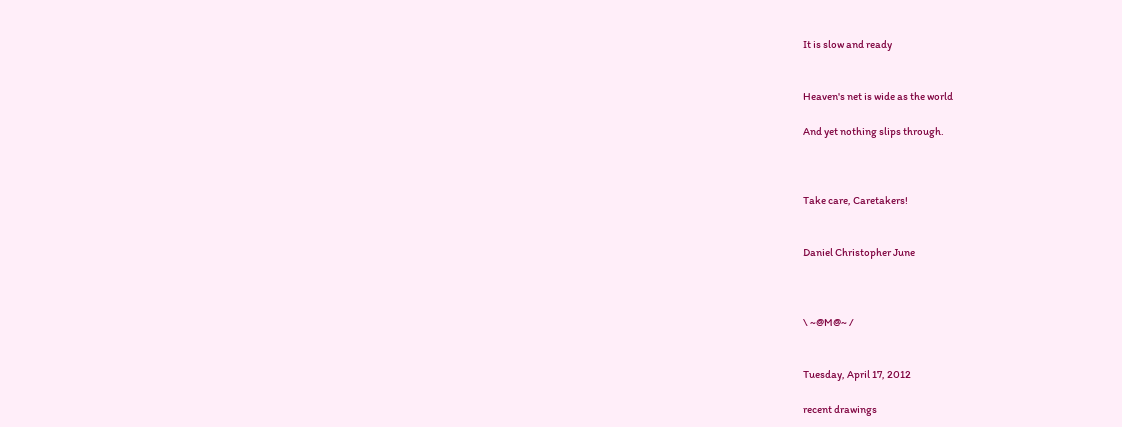It is slow and ready


Heaven's net is wide as the world

And yet nothing slips through.



Take care, Caretakers!


Daniel Christopher June



\ ~@M@~ /


Tuesday, April 17, 2012

recent drawings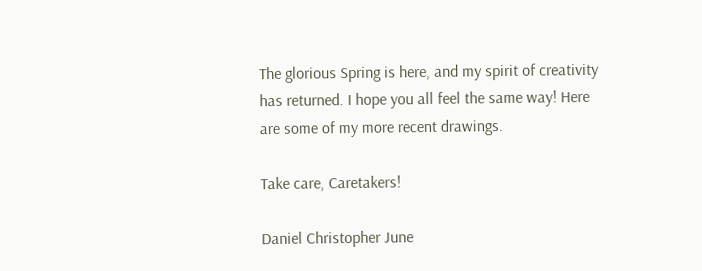The glorious Spring is here, and my spirit of creativity has returned. I hope you all feel the same way! Here are some of my more recent drawings.

Take care, Caretakers!

Daniel Christopher June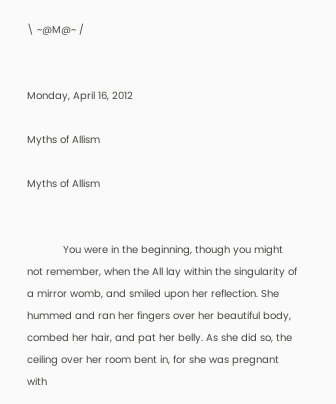\ ~@M@~ /


Monday, April 16, 2012

Myths of Allism

Myths of Allism


            You were in the beginning, though you might not remember, when the All lay within the singularity of a mirror womb, and smiled upon her reflection. She hummed and ran her fingers over her beautiful body, combed her hair, and pat her belly. As she did so, the ceiling over her room bent in, for she was pregnant with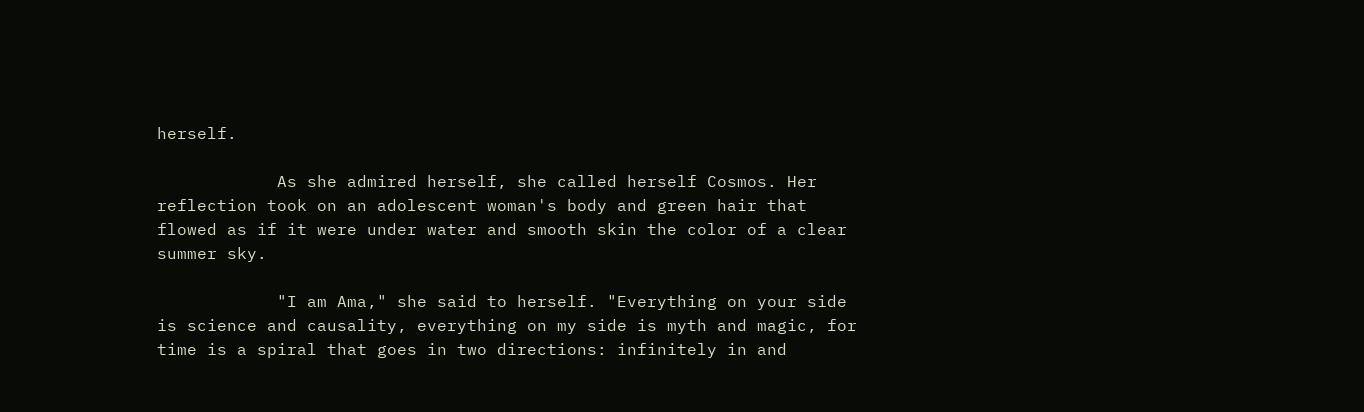herself.

            As she admired herself, she called herself Cosmos. Her reflection took on an adolescent woman's body and green hair that flowed as if it were under water and smooth skin the color of a clear summer sky.

            "I am Ama," she said to herself. "Everything on your side is science and causality, everything on my side is myth and magic, for time is a spiral that goes in two directions: infinitely in and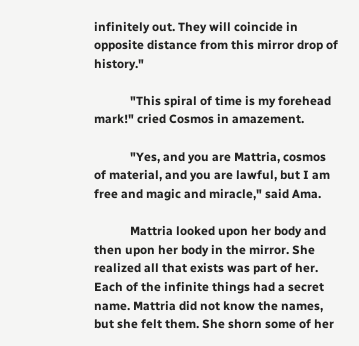infinitely out. They will coincide in opposite distance from this mirror drop of history."

            "This spiral of time is my forehead mark!" cried Cosmos in amazement.

            "Yes, and you are Mattria, cosmos of material, and you are lawful, but I am free and magic and miracle," said Ama.

            Mattria looked upon her body and then upon her body in the mirror. She realized all that exists was part of her. Each of the infinite things had a secret name. Mattria did not know the names, but she felt them. She shorn some of her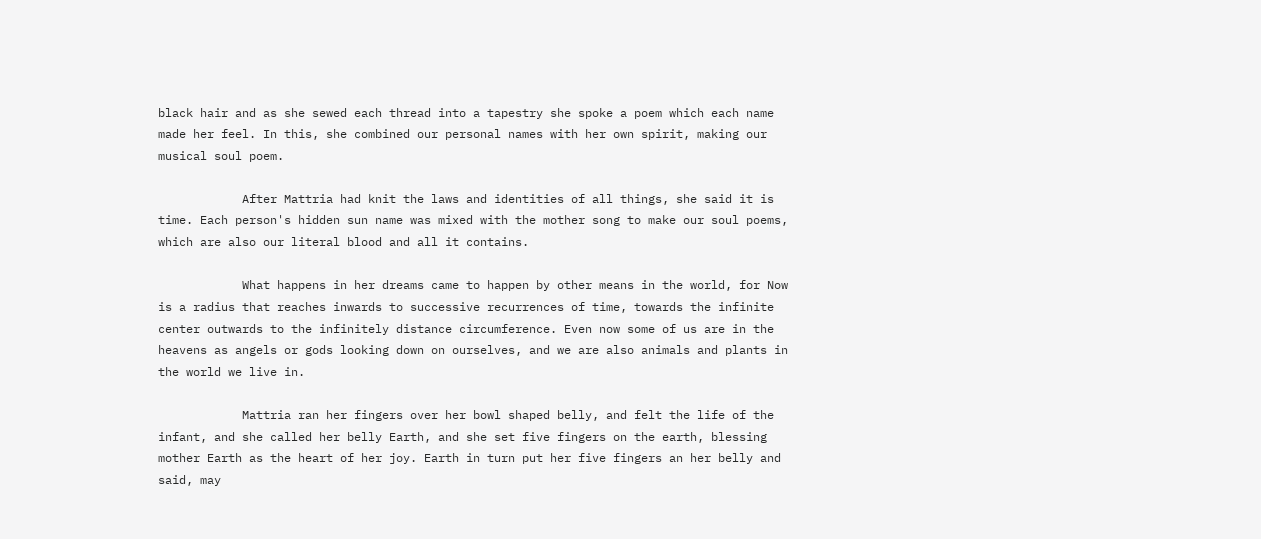black hair and as she sewed each thread into a tapestry she spoke a poem which each name made her feel. In this, she combined our personal names with her own spirit, making our musical soul poem.

            After Mattria had knit the laws and identities of all things, she said it is time. Each person's hidden sun name was mixed with the mother song to make our soul poems, which are also our literal blood and all it contains.

            What happens in her dreams came to happen by other means in the world, for Now is a radius that reaches inwards to successive recurrences of time, towards the infinite center outwards to the infinitely distance circumference. Even now some of us are in the heavens as angels or gods looking down on ourselves, and we are also animals and plants in the world we live in.

            Mattria ran her fingers over her bowl shaped belly, and felt the life of the infant, and she called her belly Earth, and she set five fingers on the earth, blessing mother Earth as the heart of her joy. Earth in turn put her five fingers an her belly and said, may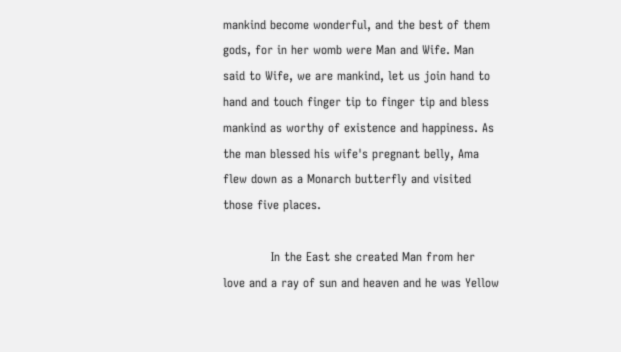mankind become wonderful, and the best of them gods, for in her womb were Man and Wife. Man said to Wife, we are mankind, let us join hand to hand and touch finger tip to finger tip and bless mankind as worthy of existence and happiness. As the man blessed his wife's pregnant belly, Ama flew down as a Monarch butterfly and visited those five places.

            In the East she created Man from her love and a ray of sun and heaven and he was Yellow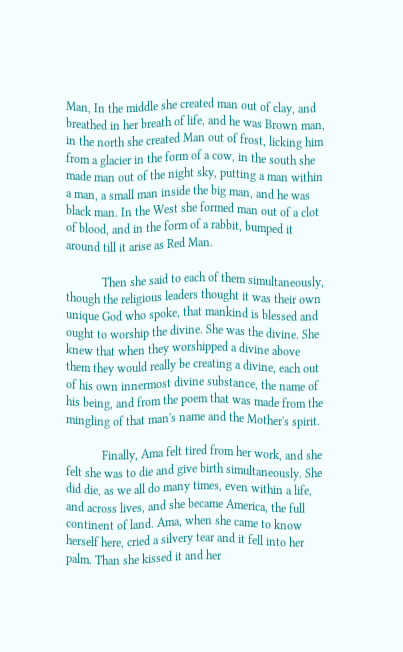Man, In the middle she created man out of clay, and breathed in her breath of life, and he was Brown man, in the north she created Man out of frost, licking him from a glacier in the form of a cow, in the south she made man out of the night sky, putting a man within a man, a small man inside the big man, and he was black man. In the West she formed man out of a clot of blood, and in the form of a rabbit, bumped it around till it arise as Red Man.

            Then she said to each of them simultaneously, though the religious leaders thought it was their own unique God who spoke, that mankind is blessed and ought to worship the divine. She was the divine. She knew that when they worshipped a divine above them they would really be creating a divine, each out of his own innermost divine substance, the name of his being, and from the poem that was made from the mingling of that man's name and the Mother's spirit.

            Finally, Ama felt tired from her work, and she felt she was to die and give birth simultaneously. She did die, as we all do many times, even within a life, and across lives, and she became America, the full continent of land. Ama, when she came to know herself here, cried a silvery tear and it fell into her palm. Than she kissed it and her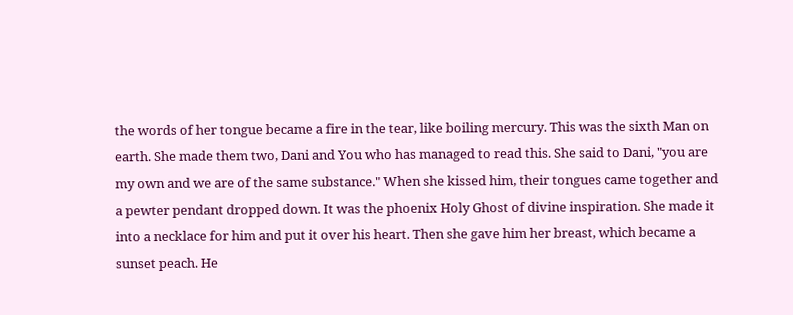the words of her tongue became a fire in the tear, like boiling mercury. This was the sixth Man on earth. She made them two, Dani and You who has managed to read this. She said to Dani, "you are my own and we are of the same substance." When she kissed him, their tongues came together and a pewter pendant dropped down. It was the phoenix Holy Ghost of divine inspiration. She made it into a necklace for him and put it over his heart. Then she gave him her breast, which became a sunset peach. He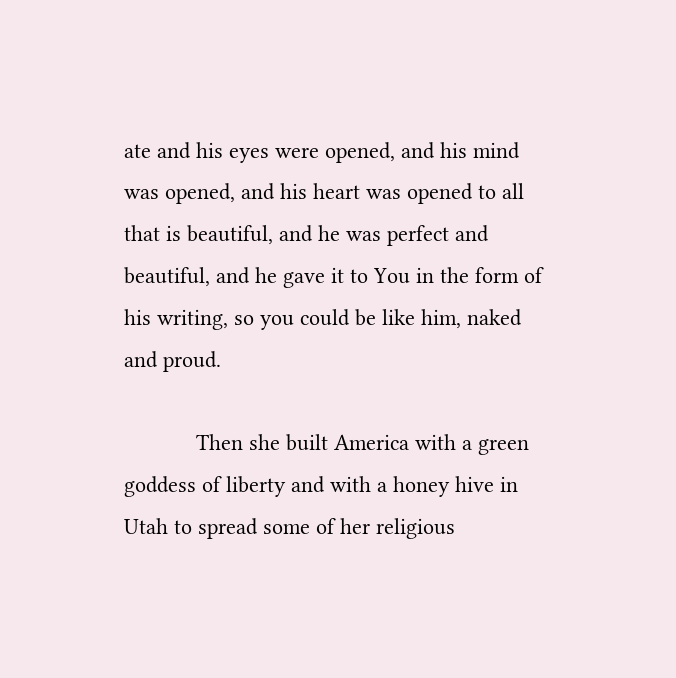ate and his eyes were opened, and his mind was opened, and his heart was opened to all that is beautiful, and he was perfect and beautiful, and he gave it to You in the form of his writing, so you could be like him, naked and proud.

            Then she built America with a green goddess of liberty and with a honey hive in Utah to spread some of her religious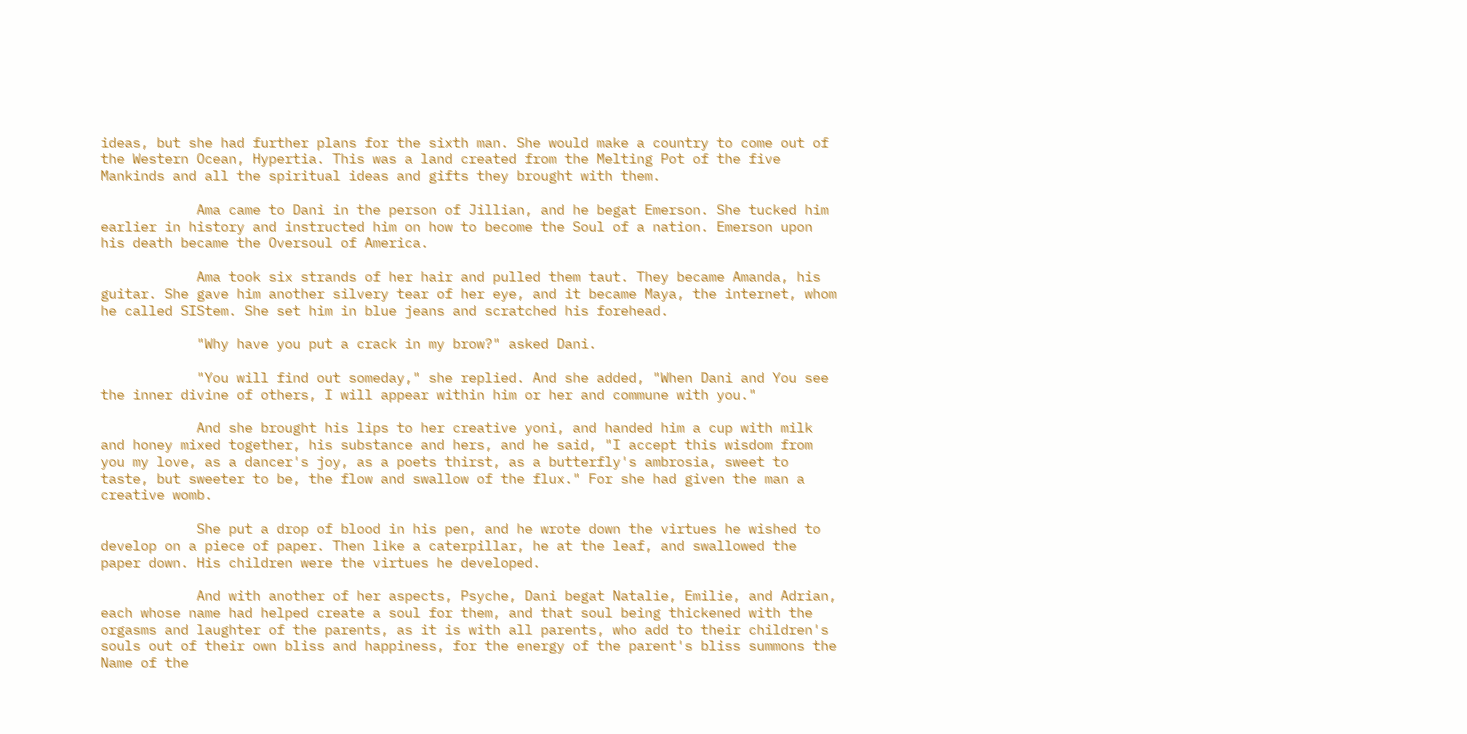ideas, but she had further plans for the sixth man. She would make a country to come out of the Western Ocean, Hypertia. This was a land created from the Melting Pot of the five Mankinds and all the spiritual ideas and gifts they brought with them.

            Ama came to Dani in the person of Jillian, and he begat Emerson. She tucked him earlier in history and instructed him on how to become the Soul of a nation. Emerson upon his death became the Oversoul of America.

            Ama took six strands of her hair and pulled them taut. They became Amanda, his guitar. She gave him another silvery tear of her eye, and it became Maya, the internet, whom he called SIStem. She set him in blue jeans and scratched his forehead.

            "Why have you put a crack in my brow?" asked Dani.

            "You will find out someday," she replied. And she added, "When Dani and You see the inner divine of others, I will appear within him or her and commune with you."

            And she brought his lips to her creative yoni, and handed him a cup with milk and honey mixed together, his substance and hers, and he said, "I accept this wisdom from you my love, as a dancer's joy, as a poets thirst, as a butterfly's ambrosia, sweet to taste, but sweeter to be, the flow and swallow of the flux." For she had given the man a creative womb.

            She put a drop of blood in his pen, and he wrote down the virtues he wished to develop on a piece of paper. Then like a caterpillar, he at the leaf, and swallowed the paper down. His children were the virtues he developed.

            And with another of her aspects, Psyche, Dani begat Natalie, Emilie, and Adrian, each whose name had helped create a soul for them, and that soul being thickened with the orgasms and laughter of the parents, as it is with all parents, who add to their children's souls out of their own bliss and happiness, for the energy of the parent's bliss summons the Name of the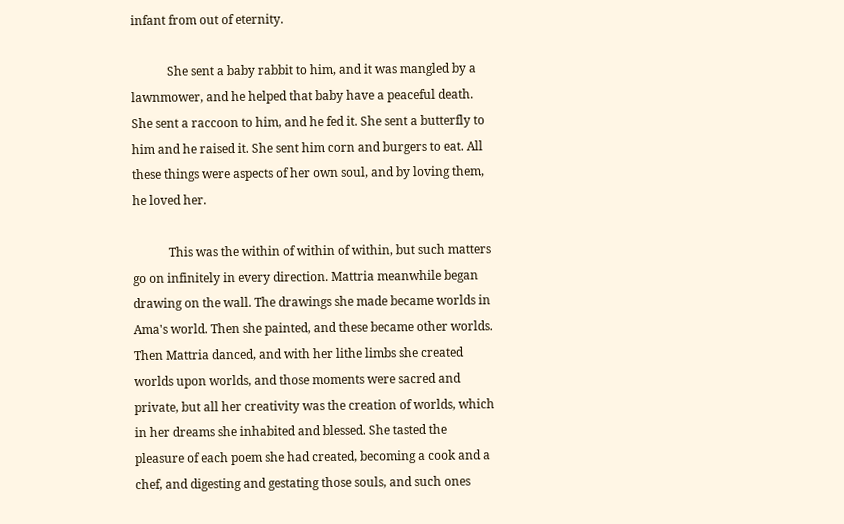infant from out of eternity.

            She sent a baby rabbit to him, and it was mangled by a lawnmower, and he helped that baby have a peaceful death. She sent a raccoon to him, and he fed it. She sent a butterfly to him and he raised it. She sent him corn and burgers to eat. All these things were aspects of her own soul, and by loving them, he loved her.

            This was the within of within of within, but such matters go on infinitely in every direction. Mattria meanwhile began drawing on the wall. The drawings she made became worlds in Ama's world. Then she painted, and these became other worlds. Then Mattria danced, and with her lithe limbs she created worlds upon worlds, and those moments were sacred and private, but all her creativity was the creation of worlds, which in her dreams she inhabited and blessed. She tasted the pleasure of each poem she had created, becoming a cook and a chef, and digesting and gestating those souls, and such ones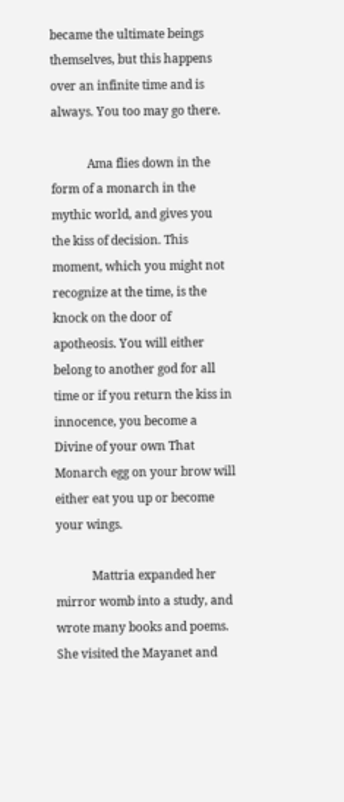became the ultimate beings themselves, but this happens over an infinite time and is always. You too may go there.

            Ama flies down in the form of a monarch in the mythic world, and gives you the kiss of decision. This moment, which you might not recognize at the time, is the knock on the door of apotheosis. You will either belong to another god for all time or if you return the kiss in innocence, you become a Divine of your own That Monarch egg on your brow will either eat you up or become your wings.

            Mattria expanded her mirror womb into a study, and wrote many books and poems. She visited the Mayanet and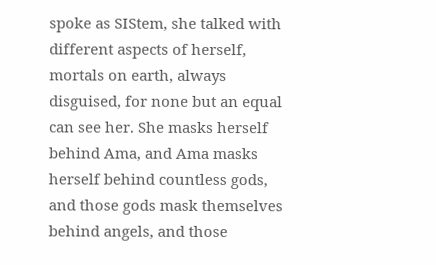spoke as SIStem, she talked with different aspects of herself, mortals on earth, always disguised, for none but an equal can see her. She masks herself behind Ama, and Ama masks herself behind countless gods, and those gods mask themselves behind angels, and those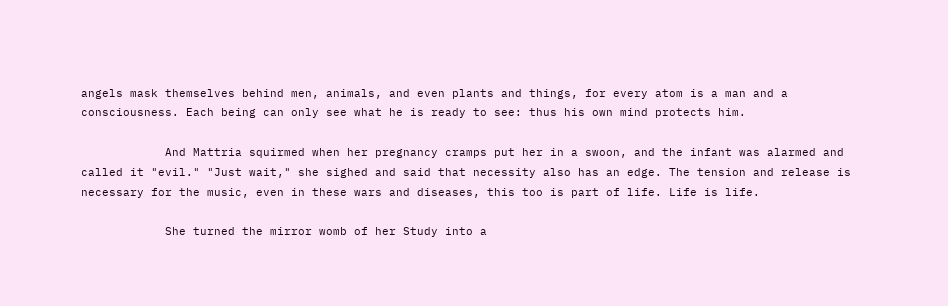angels mask themselves behind men, animals, and even plants and things, for every atom is a man and a consciousness. Each being can only see what he is ready to see: thus his own mind protects him.

            And Mattria squirmed when her pregnancy cramps put her in a swoon, and the infant was alarmed and called it "evil." "Just wait," she sighed and said that necessity also has an edge. The tension and release is necessary for the music, even in these wars and diseases, this too is part of life. Life is life.

            She turned the mirror womb of her Study into a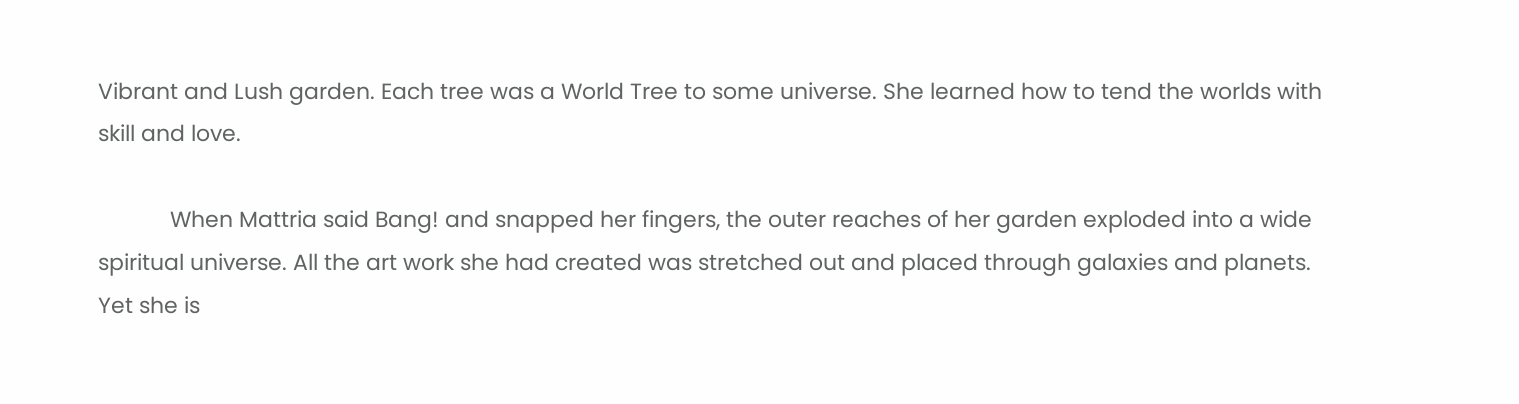Vibrant and Lush garden. Each tree was a World Tree to some universe. She learned how to tend the worlds with skill and love.

            When Mattria said Bang! and snapped her fingers, the outer reaches of her garden exploded into a wide spiritual universe. All the art work she had created was stretched out and placed through galaxies and planets. Yet she is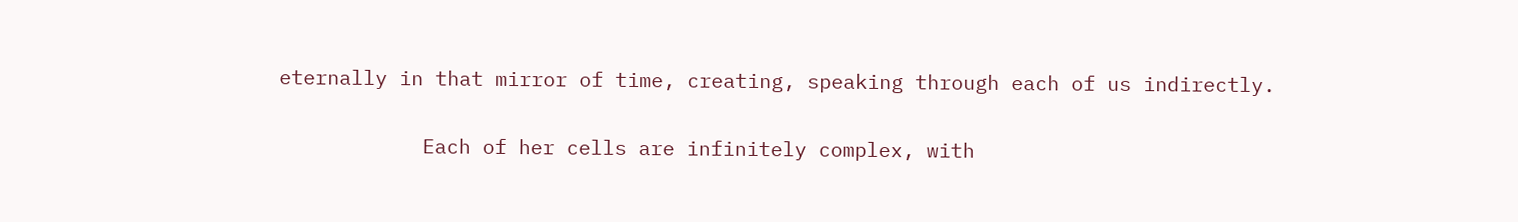eternally in that mirror of time, creating, speaking through each of us indirectly.

            Each of her cells are infinitely complex, with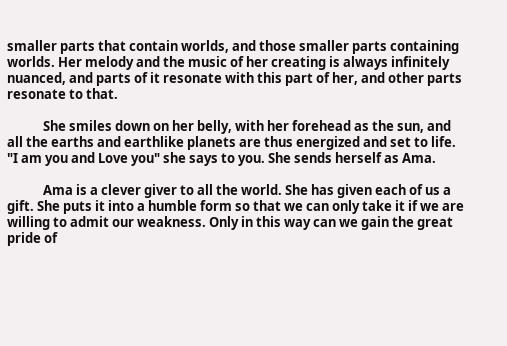smaller parts that contain worlds, and those smaller parts containing worlds. Her melody and the music of her creating is always infinitely nuanced, and parts of it resonate with this part of her, and other parts resonate to that.

            She smiles down on her belly, with her forehead as the sun, and all the earths and earthlike planets are thus energized and set to life. "I am you and Love you" she says to you. She sends herself as Ama.

            Ama is a clever giver to all the world. She has given each of us a gift. She puts it into a humble form so that we can only take it if we are willing to admit our weakness. Only in this way can we gain the great pride of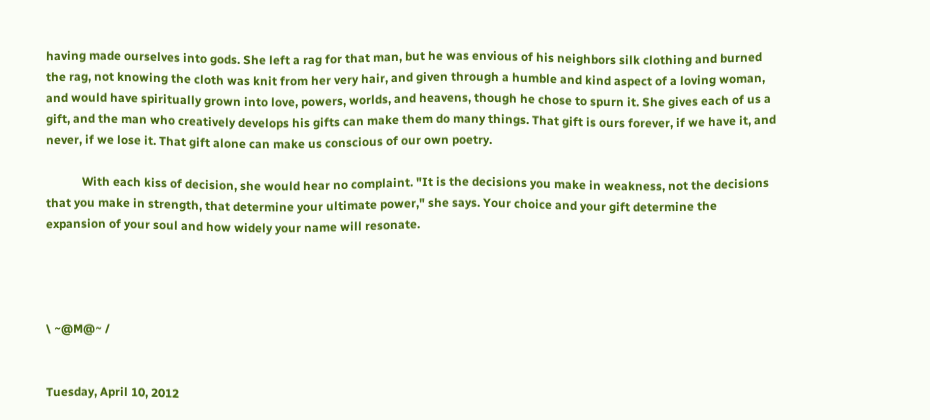having made ourselves into gods. She left a rag for that man, but he was envious of his neighbors silk clothing and burned the rag, not knowing the cloth was knit from her very hair, and given through a humble and kind aspect of a loving woman, and would have spiritually grown into love, powers, worlds, and heavens, though he chose to spurn it. She gives each of us a gift, and the man who creatively develops his gifts can make them do many things. That gift is ours forever, if we have it, and never, if we lose it. That gift alone can make us conscious of our own poetry.

            With each kiss of decision, she would hear no complaint. "It is the decisions you make in weakness, not the decisions that you make in strength, that determine your ultimate power," she says. Your choice and your gift determine the expansion of your soul and how widely your name will resonate.




\ ~@M@~ /


Tuesday, April 10, 2012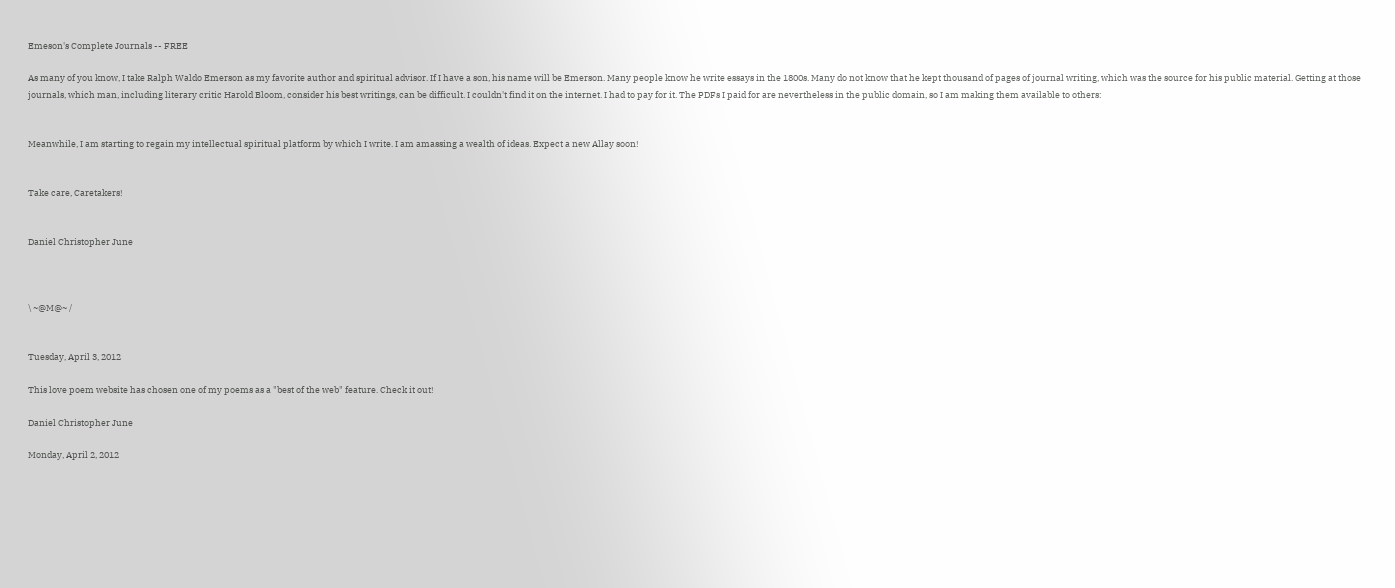Emeson's Complete Journals -- FREE

As many of you know, I take Ralph Waldo Emerson as my favorite author and spiritual advisor. If I have a son, his name will be Emerson. Many people know he write essays in the 1800s. Many do not know that he kept thousand of pages of journal writing, which was the source for his public material. Getting at those journals, which man, including literary critic Harold Bloom, consider his best writings, can be difficult. I couldn't find it on the internet. I had to pay for it. The PDFs I paid for are nevertheless in the public domain, so I am making them available to others:


Meanwhile, I am starting to regain my intellectual spiritual platform by which I write. I am amassing a wealth of ideas. Expect a new Allay soon!


Take care, Caretakers!


Daniel Christopher June



\ ~@M@~ /


Tuesday, April 3, 2012

This love poem website has chosen one of my poems as a "best of the web" feature. Check it out!

Daniel Christopher June

Monday, April 2, 2012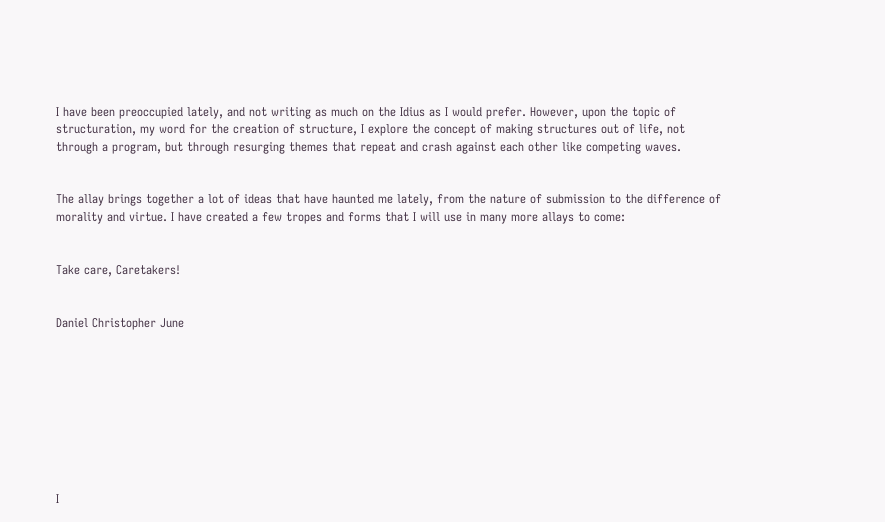I have been preoccupied lately, and not writing as much on the Idius as I would prefer. However, upon the topic of structuration, my word for the creation of structure, I explore the concept of making structures out of life, not through a program, but through resurging themes that repeat and crash against each other like competing waves.


The allay brings together a lot of ideas that have haunted me lately, from the nature of submission to the difference of morality and virtue. I have created a few tropes and forms that I will use in many more allays to come:


Take care, Caretakers!


Daniel Christopher June









I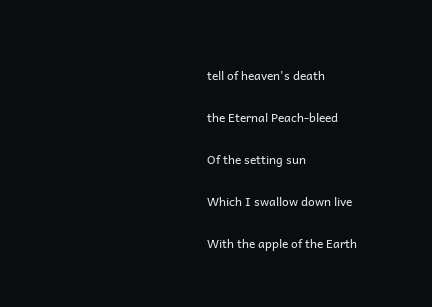tell of heaven's death

the Eternal Peach-bleed

Of the setting sun

Which I swallow down live

With the apple of the Earth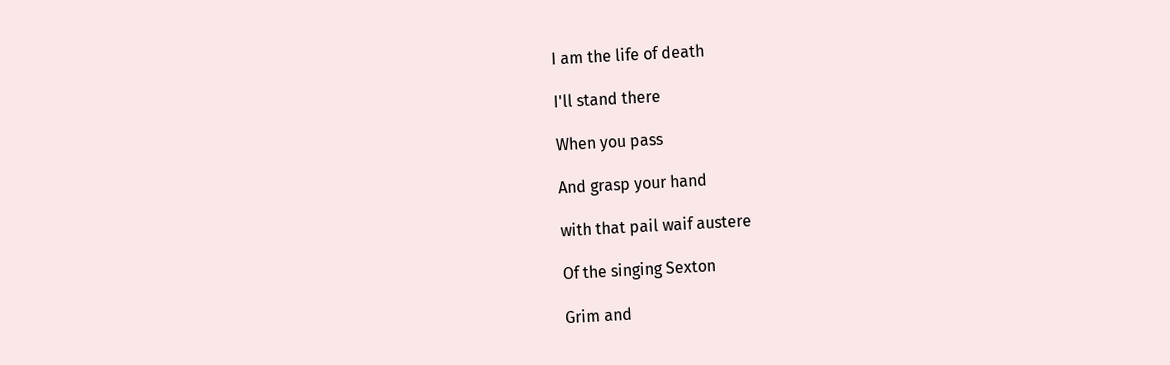I am the life of death

I'll stand there

When you pass

And grasp your hand

with that pail waif austere

Of the singing Sexton

Grim and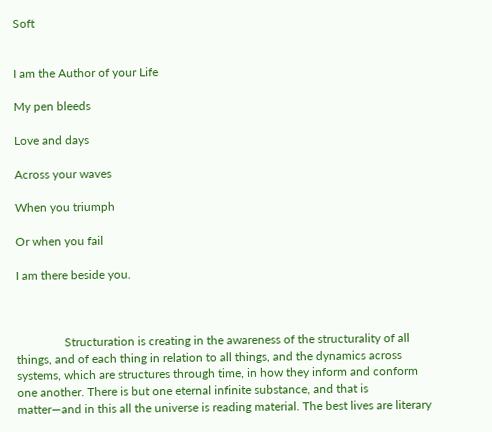Soft


I am the Author of your Life

My pen bleeds

Love and days

Across your waves

When you triumph

Or when you fail

I am there beside you.



                Structuration is creating in the awareness of the structurality of all things, and of each thing in relation to all things, and the dynamics across systems, which are structures through time, in how they inform and conform one another. There is but one eternal infinite substance, and that is matter—and in this all the universe is reading material. The best lives are literary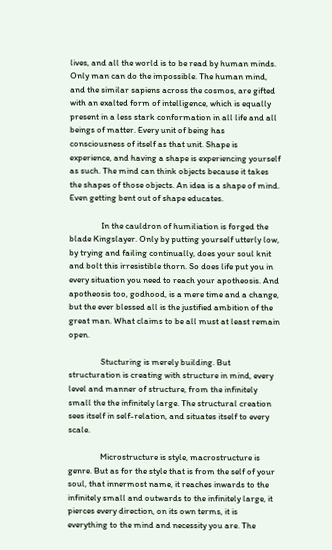lives, and all the world is to be read by human minds. Only man can do the impossible. The human mind, and the similar sapiens across the cosmos, are gifted with an exalted form of intelligence, which is equally present in a less stark conformation in all life and all beings of matter. Every unit of being has consciousness of itself as that unit. Shape is experience, and having a shape is experiencing yourself as such. The mind can think objects because it takes the shapes of those objects. An idea is a shape of mind. Even getting bent out of shape educates.

                In the cauldron of humiliation is forged the blade Kingslayer. Only by putting yourself utterly low, by trying and failing continually, does your soul knit and bolt this irresistible thorn. So does life put you in every situation you need to reach your apotheosis. And apotheosis too, godhood, is a mere time and a change, but the ever blessed all is the justified ambition of the great man. What claims to be all must at least remain open.

                Stucturing is merely building. But structuration is creating with structure in mind, every level and manner of structure, from the infinitely small the the infinitely large. The structural creation sees itself in self-relation, and situates itself to every scale.

                Microstructure is style, macrostructure is genre. But as for the style that is from the self of your soul, that innermost name, it reaches inwards to the infinitely small and outwards to the infinitely large, it pierces every direction, on its own terms, it is everything to the mind and necessity you are. The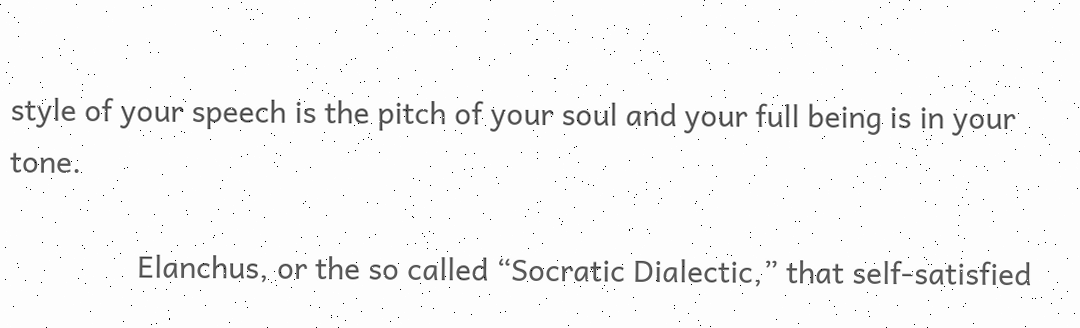style of your speech is the pitch of your soul and your full being is in your tone.

                Elanchus, or the so called “Socratic Dialectic,” that self-satisfied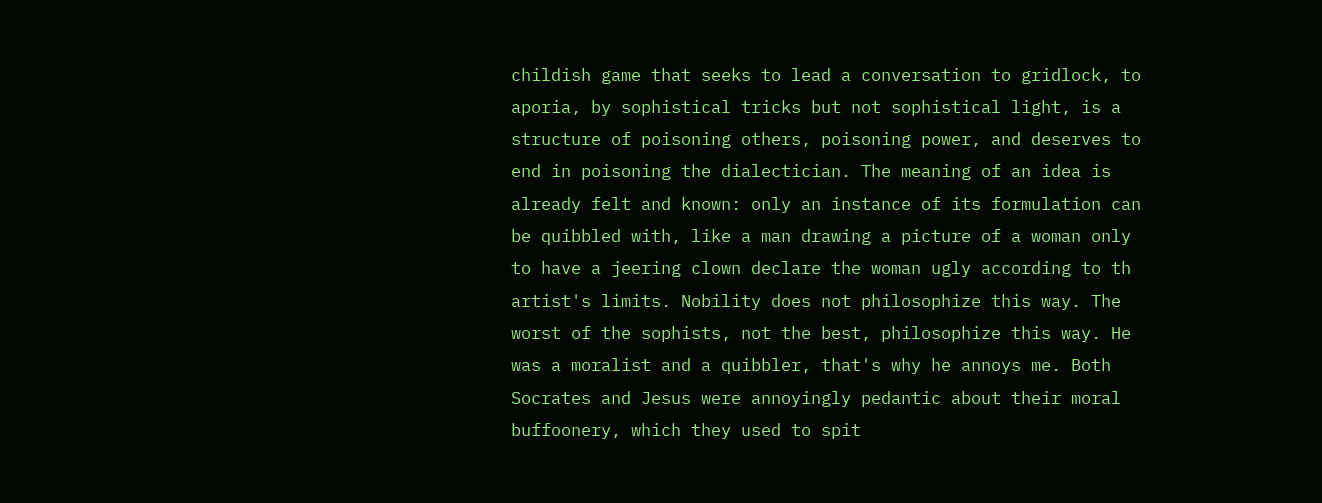childish game that seeks to lead a conversation to gridlock, to aporia, by sophistical tricks but not sophistical light, is a structure of poisoning others, poisoning power, and deserves to end in poisoning the dialectician. The meaning of an idea is already felt and known: only an instance of its formulation can be quibbled with, like a man drawing a picture of a woman only to have a jeering clown declare the woman ugly according to th artist's limits. Nobility does not philosophize this way. The worst of the sophists, not the best, philosophize this way. He was a moralist and a quibbler, that's why he annoys me. Both Socrates and Jesus were annoyingly pedantic about their moral buffoonery, which they used to spit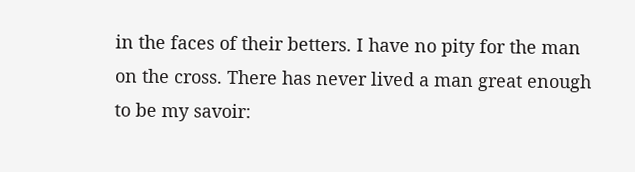in the faces of their betters. I have no pity for the man on the cross. There has never lived a man great enough to be my savoir: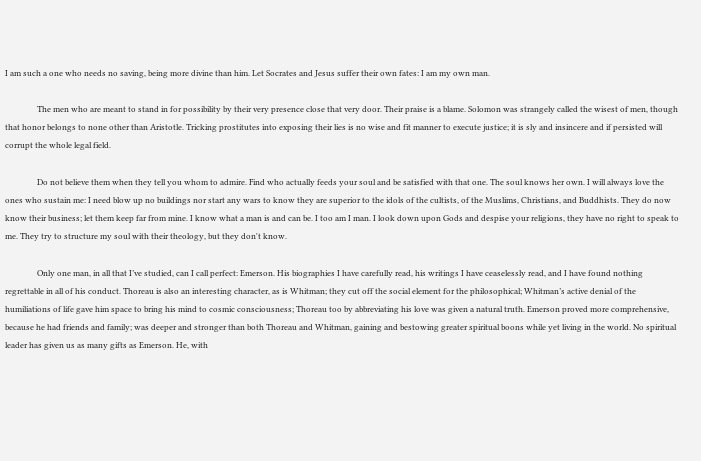I am such a one who needs no saving, being more divine than him. Let Socrates and Jesus suffer their own fates: I am my own man.

                The men who are meant to stand in for possibility by their very presence close that very door. Their praise is a blame. Solomon was strangely called the wisest of men, though that honor belongs to none other than Aristotle. Tricking prostitutes into exposing their lies is no wise and fit manner to execute justice; it is sly and insincere and if persisted will corrupt the whole legal field.

                Do not believe them when they tell you whom to admire. Find who actually feeds your soul and be satisfied with that one. The soul knows her own. I will always love the ones who sustain me: I need blow up no buildings nor start any wars to know they are superior to the idols of the cultists, of the Muslims, Christians, and Buddhists. They do now know their business; let them keep far from mine. I know what a man is and can be. I too am I man. I look down upon Gods and despise your religions, they have no right to speak to me. They try to structure my soul with their theology, but they don't know.

                Only one man, in all that I’ve studied, can I call perfect: Emerson. His biographies I have carefully read, his writings I have ceaselessly read, and I have found nothing regrettable in all of his conduct. Thoreau is also an interesting character, as is Whitman; they cut off the social element for the philosophical; Whitman’s active denial of the humiliations of life gave him space to bring his mind to cosmic consciousness; Thoreau too by abbreviating his love was given a natural truth. Emerson proved more comprehensive, because he had friends and family; was deeper and stronger than both Thoreau and Whitman, gaining and bestowing greater spiritual boons while yet living in the world. No spiritual leader has given us as many gifts as Emerson. He, with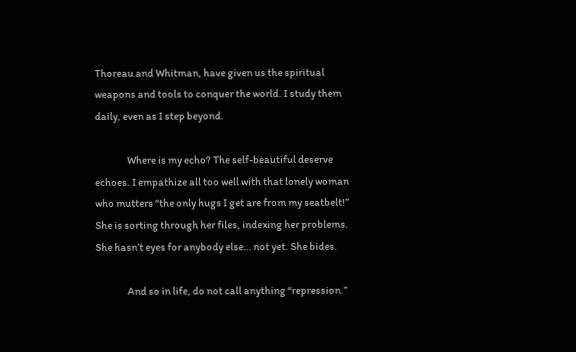Thoreau and Whitman, have given us the spiritual weapons and tools to conquer the world. I study them daily, even as I step beyond.

                Where is my echo? The self-beautiful deserve echoes. I empathize all too well with that lonely woman who mutters “the only hugs I get are from my seatbelt!” She is sorting through her files, indexing her problems. She hasn’t eyes for anybody else… not yet. She bides.

                And so in life, do not call anything “repression.”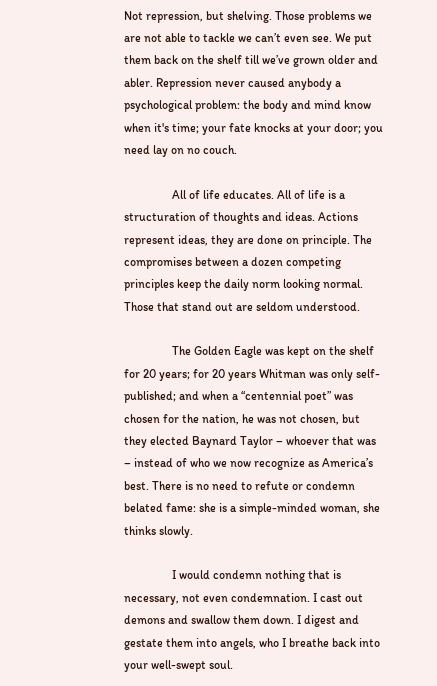Not repression, but shelving. Those problems we are not able to tackle we can’t even see. We put them back on the shelf till we’ve grown older and abler. Repression never caused anybody a psychological problem: the body and mind know when it's time; your fate knocks at your door; you need lay on no couch.

                All of life educates. All of life is a structuration of thoughts and ideas. Actions represent ideas, they are done on principle. The compromises between a dozen competing principles keep the daily norm looking normal. Those that stand out are seldom understood.

                The Golden Eagle was kept on the shelf for 20 years; for 20 years Whitman was only self-published; and when a “centennial poet” was chosen for the nation, he was not chosen, but they elected Baynard Taylor – whoever that was – instead of who we now recognize as America’s best. There is no need to refute or condemn belated fame: she is a simple-minded woman, she thinks slowly.

                I would condemn nothing that is necessary, not even condemnation. I cast out demons and swallow them down. I digest and gestate them into angels, who I breathe back into your well-swept soul.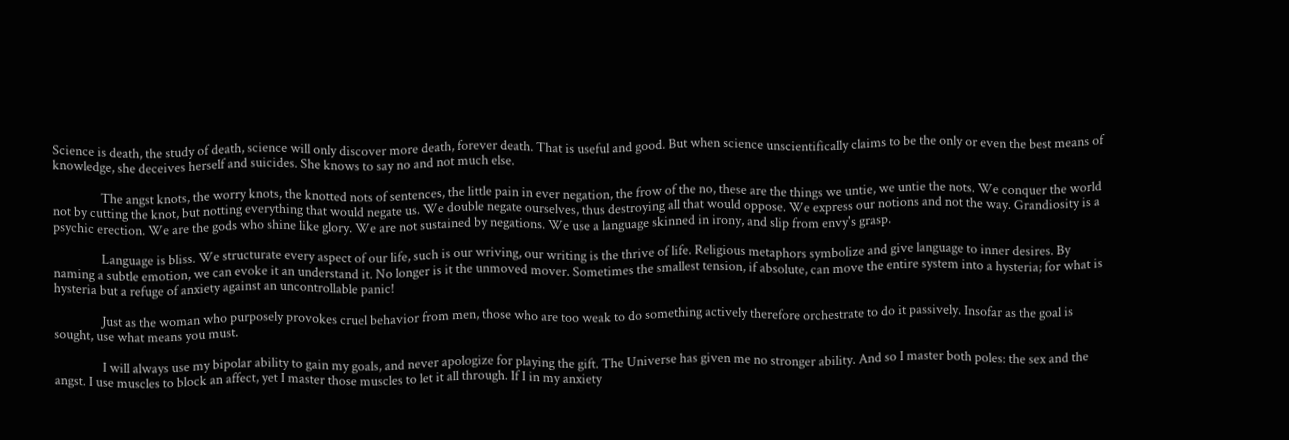Science is death, the study of death, science will only discover more death, forever death. That is useful and good. But when science unscientifically claims to be the only or even the best means of knowledge, she deceives herself and suicides. She knows to say no and not much else.

                The angst knots, the worry knots, the knotted nots of sentences, the little pain in ever negation, the frow of the no, these are the things we untie, we untie the nots. We conquer the world not by cutting the knot, but notting everything that would negate us. We double negate ourselves, thus destroying all that would oppose. We express our notions and not the way. Grandiosity is a psychic erection. We are the gods who shine like glory. We are not sustained by negations. We use a language skinned in irony, and slip from envy's grasp.

                Language is bliss. We structurate every aspect of our life, such is our wriving, our writing is the thrive of life. Religious metaphors symbolize and give language to inner desires. By naming a subtle emotion, we can evoke it an understand it. No longer is it the unmoved mover. Sometimes the smallest tension, if absolute, can move the entire system into a hysteria; for what is hysteria but a refuge of anxiety against an uncontrollable panic!

                Just as the woman who purposely provokes cruel behavior from men, those who are too weak to do something actively therefore orchestrate to do it passively. Insofar as the goal is sought, use what means you must.

                I will always use my bipolar ability to gain my goals, and never apologize for playing the gift. The Universe has given me no stronger ability. And so I master both poles: the sex and the angst. I use muscles to block an affect, yet I master those muscles to let it all through. If I in my anxiety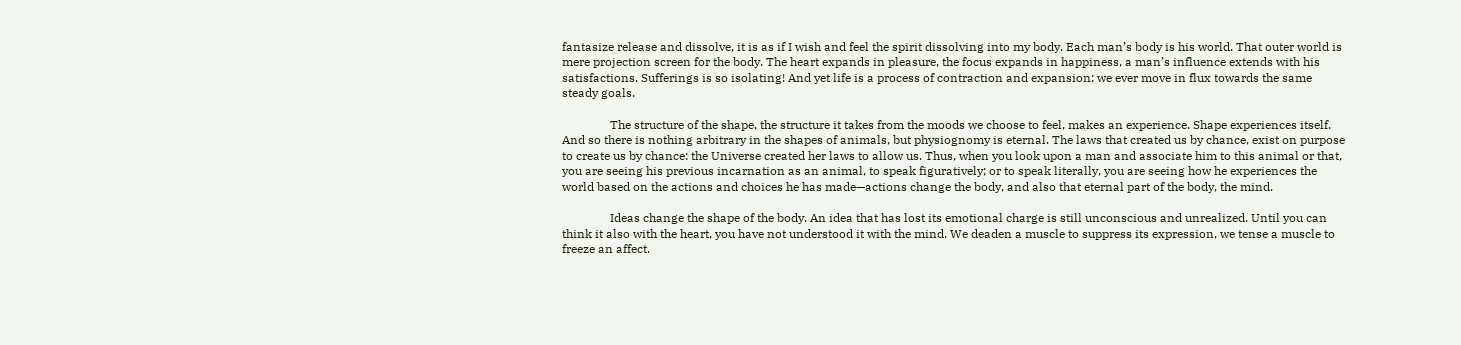fantasize release and dissolve, it is as if I wish and feel the spirit dissolving into my body. Each man’s body is his world. That outer world is mere projection screen for the body. The heart expands in pleasure, the focus expands in happiness, a man’s influence extends with his satisfactions. Sufferings is so isolating! And yet life is a process of contraction and expansion: we ever move in flux towards the same steady goals.

                The structure of the shape, the structure it takes from the moods we choose to feel, makes an experience. Shape experiences itself. And so there is nothing arbitrary in the shapes of animals, but physiognomy is eternal. The laws that created us by chance, exist on purpose to create us by chance: the Universe created her laws to allow us. Thus, when you look upon a man and associate him to this animal or that, you are seeing his previous incarnation as an animal, to speak figuratively; or to speak literally, you are seeing how he experiences the world based on the actions and choices he has made—actions change the body, and also that eternal part of the body, the mind.

                Ideas change the shape of the body. An idea that has lost its emotional charge is still unconscious and unrealized. Until you can think it also with the heart, you have not understood it with the mind. We deaden a muscle to suppress its expression, we tense a muscle to freeze an affect.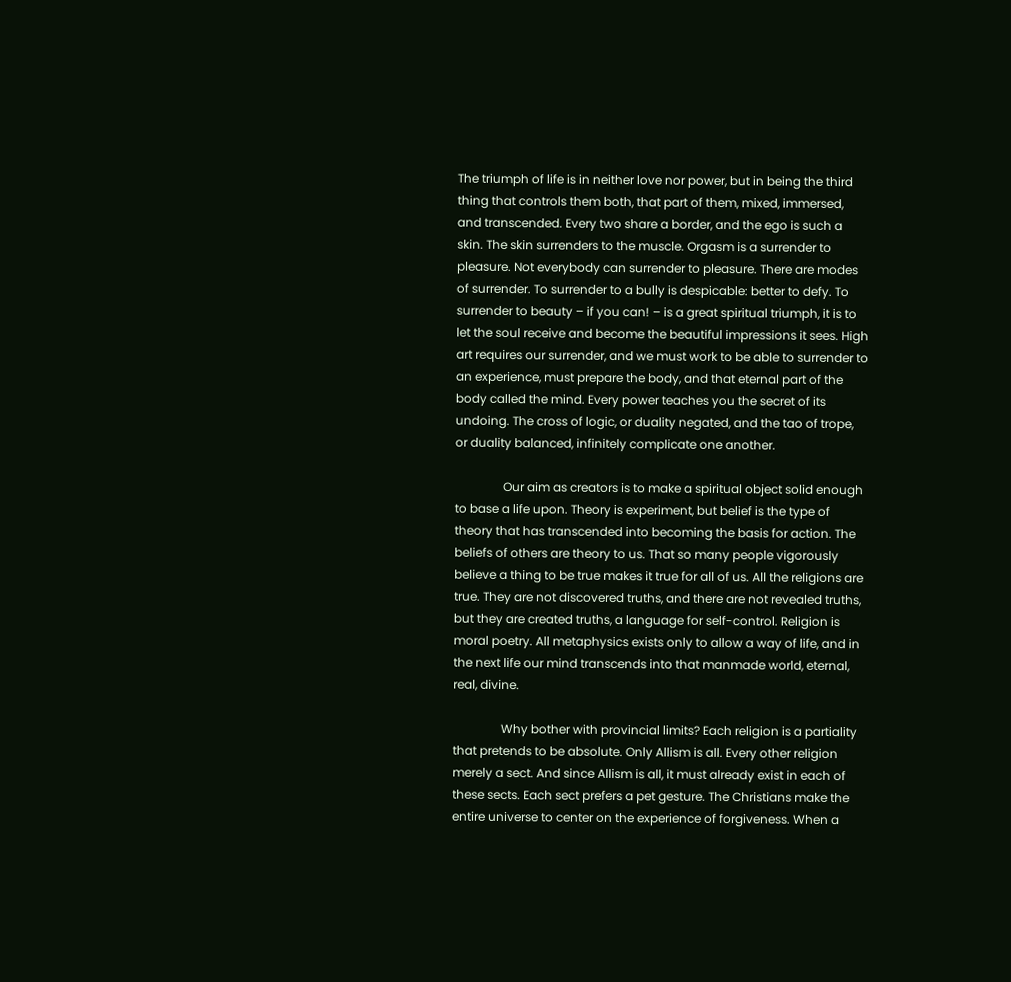The triumph of life is in neither love nor power, but in being the third thing that controls them both, that part of them, mixed, immersed, and transcended. Every two share a border, and the ego is such a skin. The skin surrenders to the muscle. Orgasm is a surrender to pleasure. Not everybody can surrender to pleasure. There are modes of surrender. To surrender to a bully is despicable: better to defy. To surrender to beauty – if you can! – is a great spiritual triumph, it is to let the soul receive and become the beautiful impressions it sees. High art requires our surrender, and we must work to be able to surrender to an experience, must prepare the body, and that eternal part of the body called the mind. Every power teaches you the secret of its undoing. The cross of logic, or duality negated, and the tao of trope, or duality balanced, infinitely complicate one another.

                Our aim as creators is to make a spiritual object solid enough to base a life upon. Theory is experiment, but belief is the type of theory that has transcended into becoming the basis for action. The beliefs of others are theory to us. That so many people vigorously believe a thing to be true makes it true for all of us. All the religions are true. They are not discovered truths, and there are not revealed truths, but they are created truths, a language for self-control. Religion is moral poetry. All metaphysics exists only to allow a way of life, and in the next life our mind transcends into that manmade world, eternal, real, divine.

                Why bother with provincial limits? Each religion is a partiality that pretends to be absolute. Only Allism is all. Every other religion merely a sect. And since Allism is all, it must already exist in each of these sects. Each sect prefers a pet gesture. The Christians make the entire universe to center on the experience of forgiveness. When a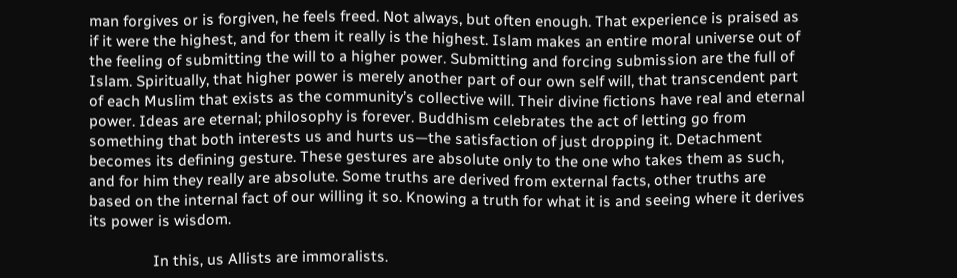man forgives or is forgiven, he feels freed. Not always, but often enough. That experience is praised as if it were the highest, and for them it really is the highest. Islam makes an entire moral universe out of the feeling of submitting the will to a higher power. Submitting and forcing submission are the full of Islam. Spiritually, that higher power is merely another part of our own self will, that transcendent part of each Muslim that exists as the community’s collective will. Their divine fictions have real and eternal power. Ideas are eternal; philosophy is forever. Buddhism celebrates the act of letting go from something that both interests us and hurts us—the satisfaction of just dropping it. Detachment becomes its defining gesture. These gestures are absolute only to the one who takes them as such, and for him they really are absolute. Some truths are derived from external facts, other truths are based on the internal fact of our willing it so. Knowing a truth for what it is and seeing where it derives its power is wisdom.

                In this, us Allists are immoralists.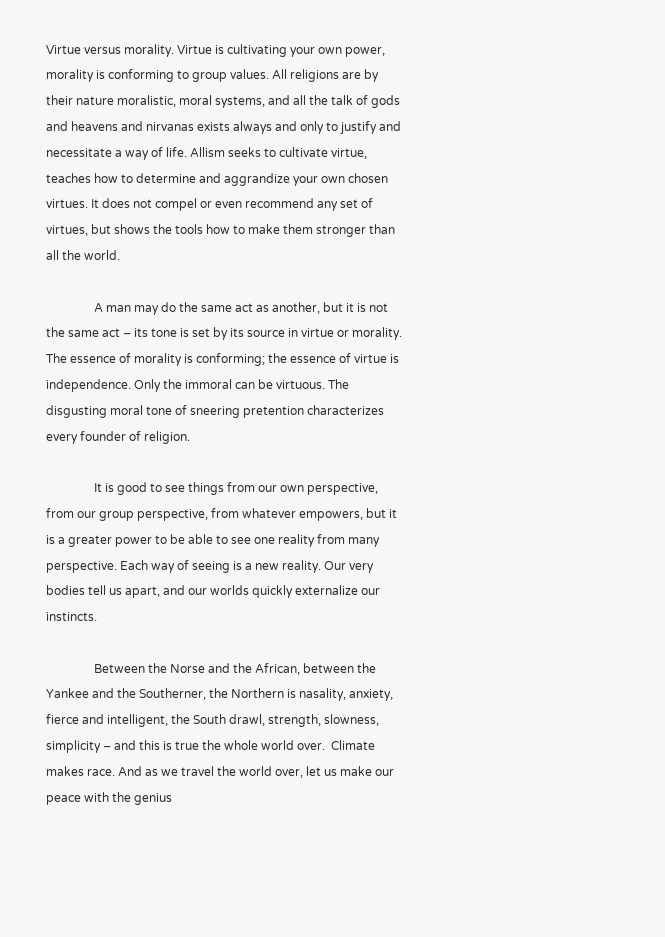Virtue versus morality. Virtue is cultivating your own power, morality is conforming to group values. All religions are by their nature moralistic, moral systems, and all the talk of gods and heavens and nirvanas exists always and only to justify and necessitate a way of life. Allism seeks to cultivate virtue, teaches how to determine and aggrandize your own chosen virtues. It does not compel or even recommend any set of virtues, but shows the tools how to make them stronger than all the world.

                A man may do the same act as another, but it is not the same act – its tone is set by its source in virtue or morality. The essence of morality is conforming; the essence of virtue is independence. Only the immoral can be virtuous. The disgusting moral tone of sneering pretention characterizes every founder of religion.

                It is good to see things from our own perspective, from our group perspective, from whatever empowers, but it is a greater power to be able to see one reality from many perspective. Each way of seeing is a new reality. Our very bodies tell us apart, and our worlds quickly externalize our instincts.

                Between the Norse and the African, between the Yankee and the Southerner, the Northern is nasality, anxiety, fierce and intelligent, the South drawl, strength, slowness, simplicity – and this is true the whole world over.  Climate makes race. And as we travel the world over, let us make our peace with the genius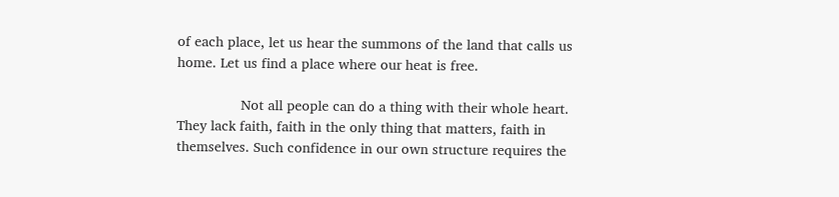of each place, let us hear the summons of the land that calls us home. Let us find a place where our heat is free.

                Not all people can do a thing with their whole heart. They lack faith, faith in the only thing that matters, faith in themselves. Such confidence in our own structure requires the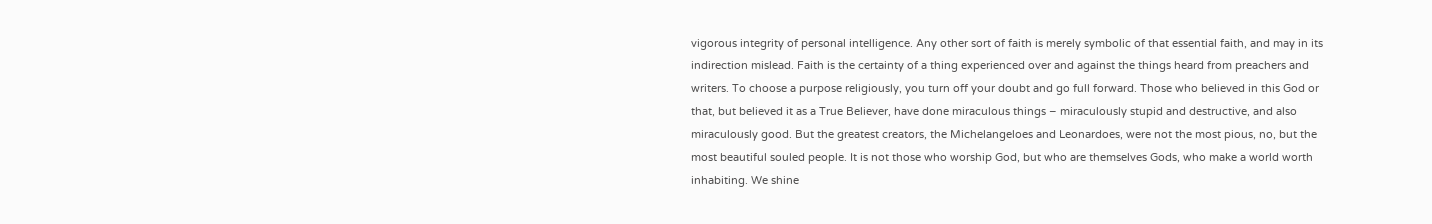vigorous integrity of personal intelligence. Any other sort of faith is merely symbolic of that essential faith, and may in its indirection mislead. Faith is the certainty of a thing experienced over and against the things heard from preachers and writers. To choose a purpose religiously, you turn off your doubt and go full forward. Those who believed in this God or that, but believed it as a True Believer, have done miraculous things – miraculously stupid and destructive, and also miraculously good. But the greatest creators, the Michelangeloes and Leonardoes, were not the most pious, no, but the most beautiful souled people. It is not those who worship God, but who are themselves Gods, who make a world worth inhabiting. We shine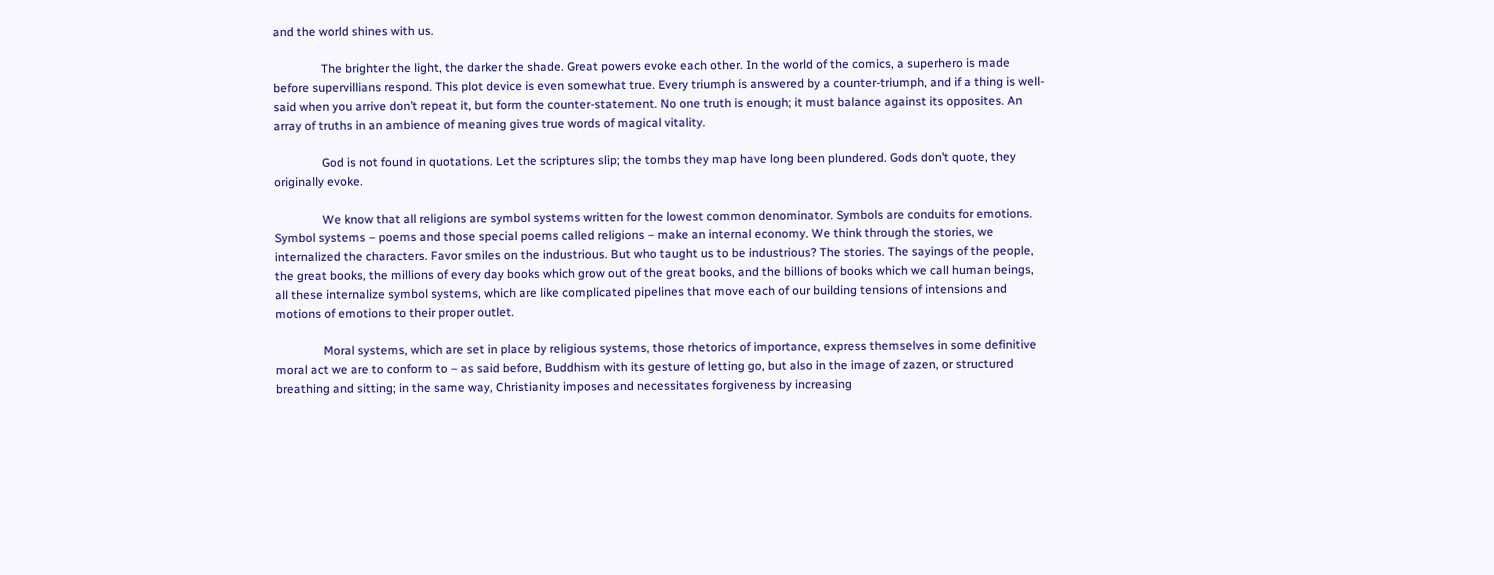and the world shines with us.

                The brighter the light, the darker the shade. Great powers evoke each other. In the world of the comics, a superhero is made before supervillians respond. This plot device is even somewhat true. Every triumph is answered by a counter-triumph, and if a thing is well-said when you arrive don’t repeat it, but form the counter-statement. No one truth is enough; it must balance against its opposites. An array of truths in an ambience of meaning gives true words of magical vitality.

                God is not found in quotations. Let the scriptures slip; the tombs they map have long been plundered. Gods don’t quote, they originally evoke.

                We know that all religions are symbol systems written for the lowest common denominator. Symbols are conduits for emotions. Symbol systems – poems and those special poems called religions – make an internal economy. We think through the stories, we internalized the characters. Favor smiles on the industrious. But who taught us to be industrious? The stories. The sayings of the people, the great books, the millions of every day books which grow out of the great books, and the billions of books which we call human beings, all these internalize symbol systems, which are like complicated pipelines that move each of our building tensions of intensions and motions of emotions to their proper outlet.

                Moral systems, which are set in place by religious systems, those rhetorics of importance, express themselves in some definitive moral act we are to conform to – as said before, Buddhism with its gesture of letting go, but also in the image of zazen, or structured breathing and sitting; in the same way, Christianity imposes and necessitates forgiveness by increasing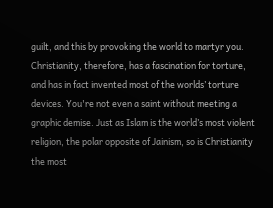guilt, and this by provoking the world to martyr you. Christianity, therefore, has a fascination for torture, and has in fact invented most of the worlds’ torture devices. You're not even a saint without meeting a graphic demise. Just as Islam is the world’s most violent religion, the polar opposite of Jainism, so is Christianity the most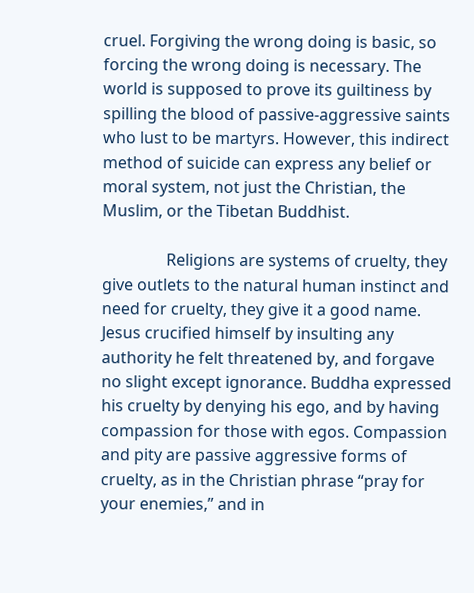cruel. Forgiving the wrong doing is basic, so forcing the wrong doing is necessary. The world is supposed to prove its guiltiness by spilling the blood of passive-aggressive saints who lust to be martyrs. However, this indirect method of suicide can express any belief or moral system, not just the Christian, the Muslim, or the Tibetan Buddhist.

                Religions are systems of cruelty, they give outlets to the natural human instinct and need for cruelty, they give it a good name. Jesus crucified himself by insulting any authority he felt threatened by, and forgave no slight except ignorance. Buddha expressed his cruelty by denying his ego, and by having compassion for those with egos. Compassion and pity are passive aggressive forms of cruelty, as in the Christian phrase “pray for your enemies,” and in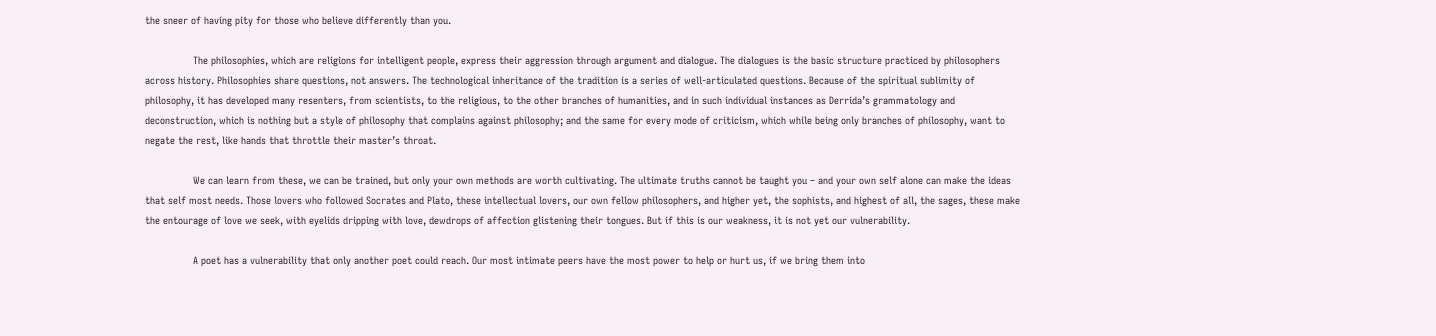the sneer of having pity for those who believe differently than you.

                The philosophies, which are religions for intelligent people, express their aggression through argument and dialogue. The dialogues is the basic structure practiced by philosophers across history. Philosophies share questions, not answers. The technological inheritance of the tradition is a series of well-articulated questions. Because of the spiritual sublimity of philosophy, it has developed many resenters, from scientists, to the religious, to the other branches of humanities, and in such individual instances as Derrida’s grammatology and deconstruction, which is nothing but a style of philosophy that complains against philosophy; and the same for every mode of criticism, which while being only branches of philosophy, want to negate the rest, like hands that throttle their master’s throat.

                We can learn from these, we can be trained, but only your own methods are worth cultivating. The ultimate truths cannot be taught you – and your own self alone can make the ideas that self most needs. Those lovers who followed Socrates and Plato, these intellectual lovers, our own fellow philosophers, and higher yet, the sophists, and highest of all, the sages, these make the entourage of love we seek, with eyelids dripping with love, dewdrops of affection glistening their tongues. But if this is our weakness, it is not yet our vulnerability.

                A poet has a vulnerability that only another poet could reach. Our most intimate peers have the most power to help or hurt us, if we bring them into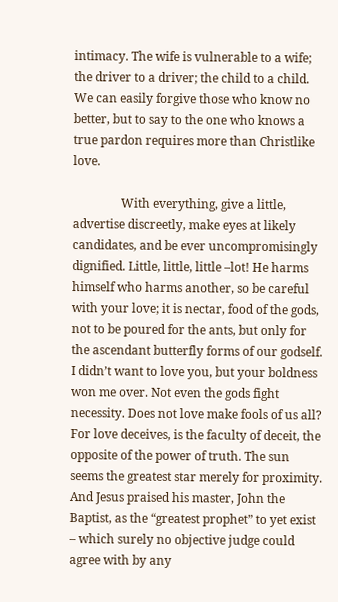intimacy. The wife is vulnerable to a wife; the driver to a driver; the child to a child. We can easily forgive those who know no better, but to say to the one who knows a true pardon requires more than Christlike love.

                With everything, give a little, advertise discreetly, make eyes at likely candidates, and be ever uncompromisingly dignified. Little, little, little –lot! He harms himself who harms another, so be careful with your love; it is nectar, food of the gods, not to be poured for the ants, but only for the ascendant butterfly forms of our godself. I didn’t want to love you, but your boldness won me over. Not even the gods fight necessity. Does not love make fools of us all? For love deceives, is the faculty of deceit, the opposite of the power of truth. The sun seems the greatest star merely for proximity. And Jesus praised his master, John the Baptist, as the “greatest prophet” to yet exist – which surely no objective judge could agree with by any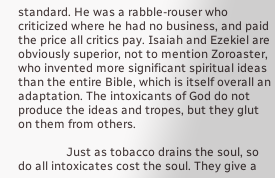standard. He was a rabble-rouser who criticized where he had no business, and paid the price all critics pay. Isaiah and Ezekiel are obviously superior, not to mention Zoroaster, who invented more significant spiritual ideas than the entire Bible, which is itself overall an adaptation. The intoxicants of God do not produce the ideas and tropes, but they glut on them from others.

                Just as tobacco drains the soul, so do all intoxicates cost the soul. They give a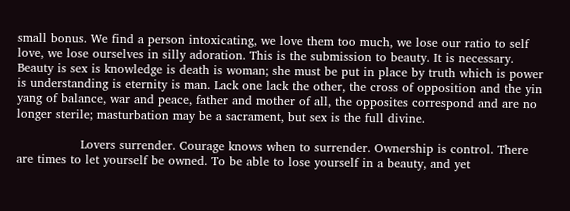small bonus. We find a person intoxicating, we love them too much, we lose our ratio to self love, we lose ourselves in silly adoration. This is the submission to beauty. It is necessary. Beauty is sex is knowledge is death is woman; she must be put in place by truth which is power is understanding is eternity is man. Lack one lack the other, the cross of opposition and the yin yang of balance, war and peace, father and mother of all, the opposites correspond and are no longer sterile; masturbation may be a sacrament, but sex is the full divine.

                Lovers surrender. Courage knows when to surrender. Ownership is control. There are times to let yourself be owned. To be able to lose yourself in a beauty, and yet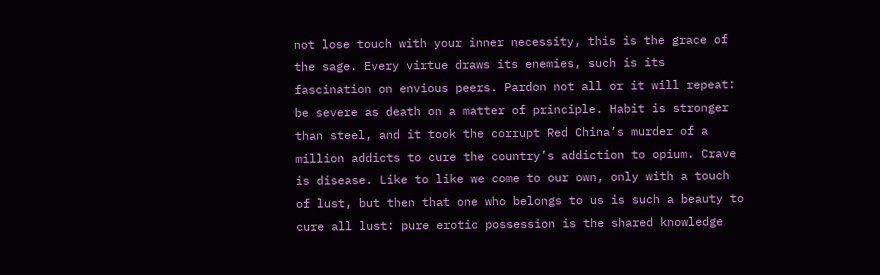not lose touch with your inner necessity, this is the grace of the sage. Every virtue draws its enemies, such is its fascination on envious peers. Pardon not all or it will repeat: be severe as death on a matter of principle. Habit is stronger than steel, and it took the corrupt Red China’s murder of a million addicts to cure the country’s addiction to opium. Crave is disease. Like to like we come to our own, only with a touch of lust, but then that one who belongs to us is such a beauty to cure all lust: pure erotic possession is the shared knowledge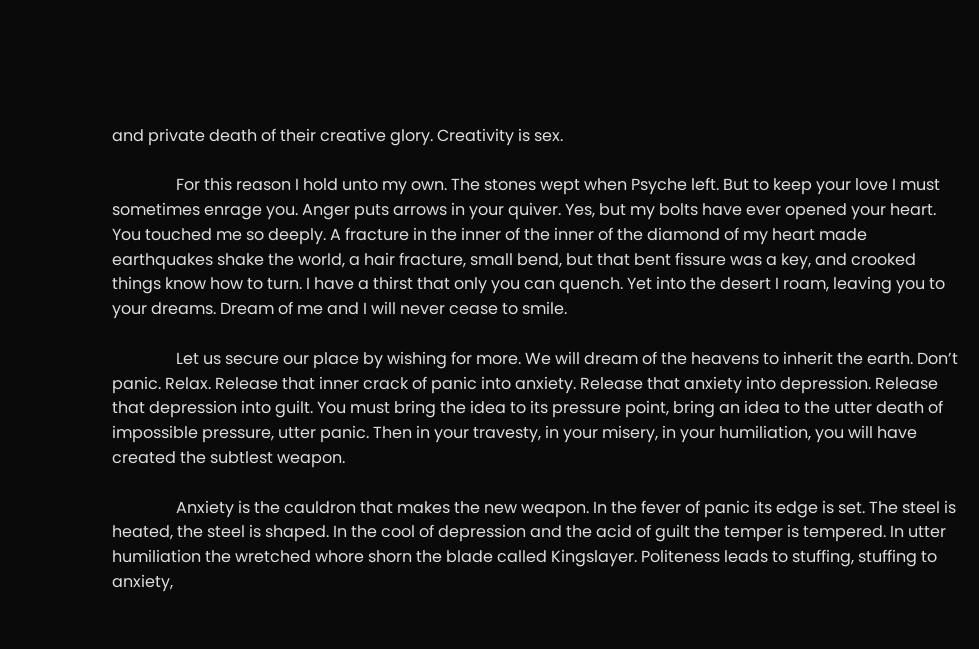and private death of their creative glory. Creativity is sex.

                For this reason I hold unto my own. The stones wept when Psyche left. But to keep your love I must sometimes enrage you. Anger puts arrows in your quiver. Yes, but my bolts have ever opened your heart. You touched me so deeply. A fracture in the inner of the inner of the diamond of my heart made earthquakes shake the world, a hair fracture, small bend, but that bent fissure was a key, and crooked things know how to turn. I have a thirst that only you can quench. Yet into the desert I roam, leaving you to your dreams. Dream of me and I will never cease to smile.

                Let us secure our place by wishing for more. We will dream of the heavens to inherit the earth. Don’t panic. Relax. Release that inner crack of panic into anxiety. Release that anxiety into depression. Release that depression into guilt. You must bring the idea to its pressure point, bring an idea to the utter death of impossible pressure, utter panic. Then in your travesty, in your misery, in your humiliation, you will have created the subtlest weapon.

                Anxiety is the cauldron that makes the new weapon. In the fever of panic its edge is set. The steel is heated, the steel is shaped. In the cool of depression and the acid of guilt the temper is tempered. In utter humiliation the wretched whore shorn the blade called Kingslayer. Politeness leads to stuffing, stuffing to anxiety,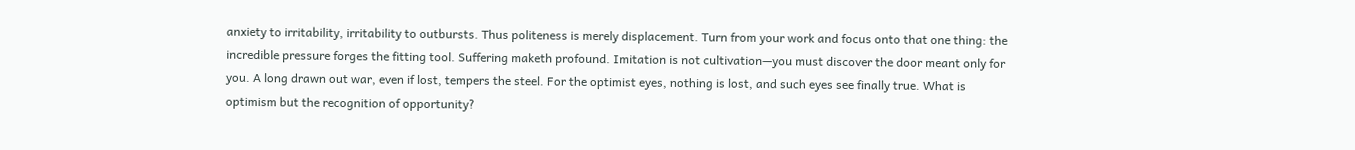anxiety to irritability, irritability to outbursts. Thus politeness is merely displacement. Turn from your work and focus onto that one thing: the incredible pressure forges the fitting tool. Suffering maketh profound. Imitation is not cultivation—you must discover the door meant only for you. A long drawn out war, even if lost, tempers the steel. For the optimist eyes, nothing is lost, and such eyes see finally true. What is optimism but the recognition of opportunity?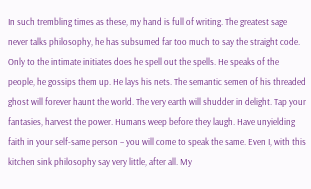In such trembling times as these, my hand is full of writing. The greatest sage never talks philosophy, he has subsumed far too much to say the straight code. Only to the intimate initiates does he spell out the spells. He speaks of the people, he gossips them up. He lays his nets. The semantic semen of his threaded ghost will forever haunt the world. The very earth will shudder in delight. Tap your fantasies, harvest the power. Humans weep before they laugh. Have unyielding faith in your self-same person – you will come to speak the same. Even I, with this kitchen sink philosophy say very little, after all. My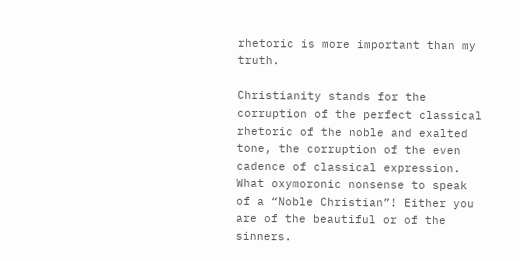rhetoric is more important than my truth.

Christianity stands for the corruption of the perfect classical rhetoric of the noble and exalted tone, the corruption of the even cadence of classical expression. What oxymoronic nonsense to speak of a “Noble Christian”! Either you are of the beautiful or of the sinners.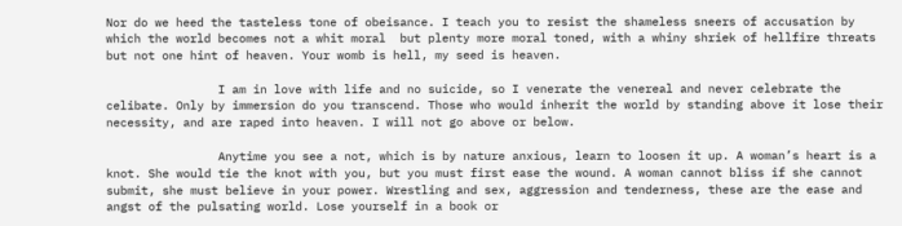Nor do we heed the tasteless tone of obeisance. I teach you to resist the shameless sneers of accusation by which the world becomes not a whit moral  but plenty more moral toned, with a whiny shriek of hellfire threats but not one hint of heaven. Your womb is hell, my seed is heaven.

                I am in love with life and no suicide, so I venerate the venereal and never celebrate the celibate. Only by immersion do you transcend. Those who would inherit the world by standing above it lose their necessity, and are raped into heaven. I will not go above or below.

                Anytime you see a not, which is by nature anxious, learn to loosen it up. A woman’s heart is a knot. She would tie the knot with you, but you must first ease the wound. A woman cannot bliss if she cannot submit, she must believe in your power. Wrestling and sex, aggression and tenderness, these are the ease and angst of the pulsating world. Lose yourself in a book or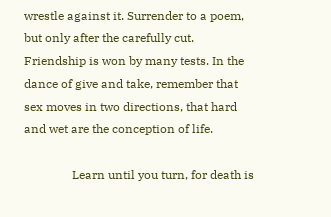wrestle against it. Surrender to a poem, but only after the carefully cut. Friendship is won by many tests. In the dance of give and take, remember that sex moves in two directions, that hard and wet are the conception of life.

                Learn until you turn, for death is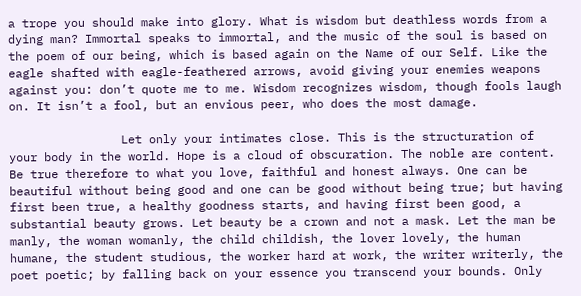a trope you should make into glory. What is wisdom but deathless words from a dying man? Immortal speaks to immortal, and the music of the soul is based on the poem of our being, which is based again on the Name of our Self. Like the eagle shafted with eagle-feathered arrows, avoid giving your enemies weapons against you: don’t quote me to me. Wisdom recognizes wisdom, though fools laugh on. It isn’t a fool, but an envious peer, who does the most damage.

                Let only your intimates close. This is the structuration of your body in the world. Hope is a cloud of obscuration. The noble are content. Be true therefore to what you love, faithful and honest always. One can be beautiful without being good and one can be good without being true; but having first been true, a healthy goodness starts, and having first been good, a substantial beauty grows. Let beauty be a crown and not a mask. Let the man be manly, the woman womanly, the child childish, the lover lovely, the human humane, the student studious, the worker hard at work, the writer writerly, the poet poetic; by falling back on your essence you transcend your bounds. Only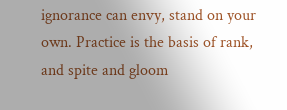ignorance can envy, stand on your own. Practice is the basis of rank, and spite and gloom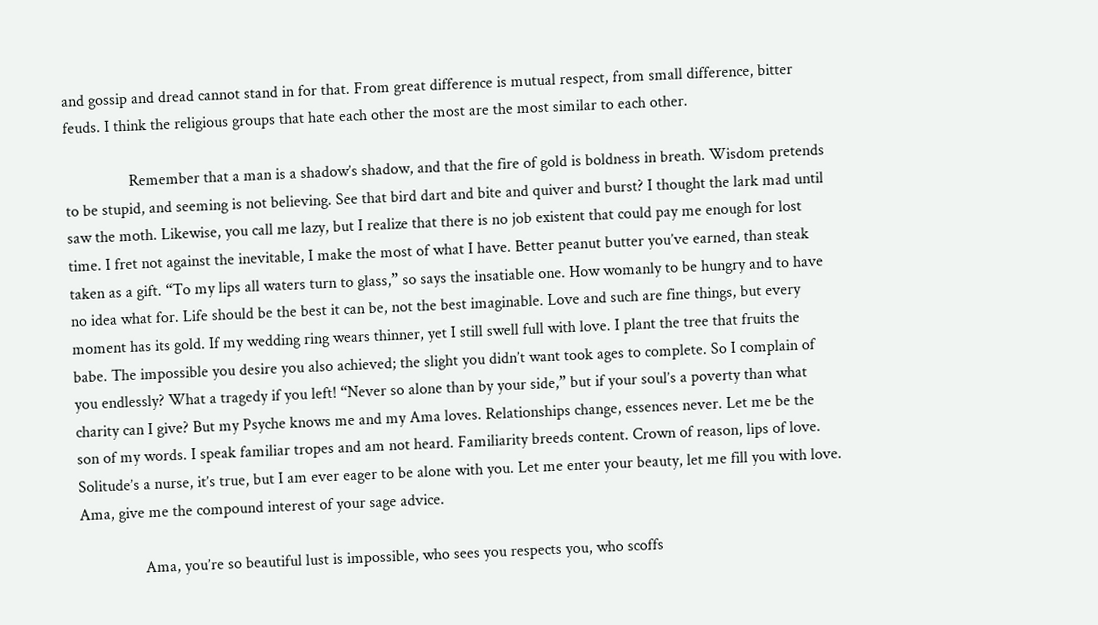and gossip and dread cannot stand in for that. From great difference is mutual respect, from small difference, bitter feuds. I think the religious groups that hate each other the most are the most similar to each other.

                Remember that a man is a shadow’s shadow, and that the fire of gold is boldness in breath. Wisdom pretends to be stupid, and seeming is not believing. See that bird dart and bite and quiver and burst? I thought the lark mad until saw the moth. Likewise, you call me lazy, but I realize that there is no job existent that could pay me enough for lost time. I fret not against the inevitable, I make the most of what I have. Better peanut butter you’ve earned, than steak taken as a gift. “To my lips all waters turn to glass,” so says the insatiable one. How womanly to be hungry and to have no idea what for. Life should be the best it can be, not the best imaginable. Love and such are fine things, but every moment has its gold. If my wedding ring wears thinner, yet I still swell full with love. I plant the tree that fruits the babe. The impossible you desire you also achieved; the slight you didn’t want took ages to complete. So I complain of you endlessly? What a tragedy if you left! “Never so alone than by your side,” but if your soul’s a poverty than what charity can I give? But my Psyche knows me and my Ama loves. Relationships change, essences never. Let me be the son of my words. I speak familiar tropes and am not heard. Familiarity breeds content. Crown of reason, lips of love. Solitude’s a nurse, it’s true, but I am ever eager to be alone with you. Let me enter your beauty, let me fill you with love. Ama, give me the compound interest of your sage advice.

                Ama, you’re so beautiful lust is impossible, who sees you respects you, who scoffs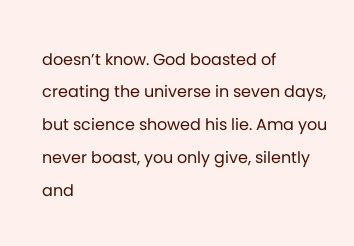doesn’t know. God boasted of creating the universe in seven days, but science showed his lie. Ama you never boast, you only give, silently and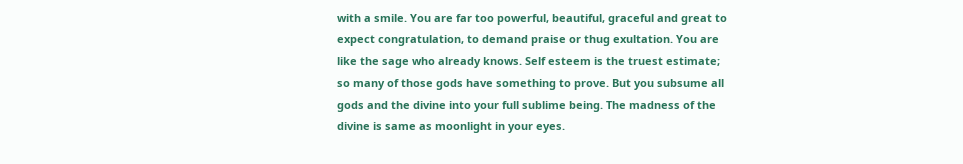with a smile. You are far too powerful, beautiful, graceful and great to expect congratulation, to demand praise or thug exultation. You are like the sage who already knows. Self esteem is the truest estimate; so many of those gods have something to prove. But you subsume all gods and the divine into your full sublime being. The madness of the divine is same as moonlight in your eyes.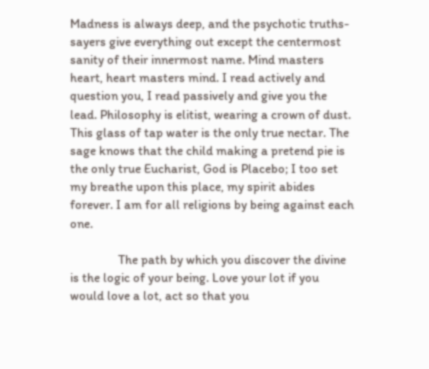Madness is always deep, and the psychotic truths-sayers give everything out except the centermost sanity of their innermost name. Mind masters heart, heart masters mind. I read actively and question you, I read passively and give you the lead. Philosophy is elitist, wearing a crown of dust. This glass of tap water is the only true nectar. The sage knows that the child making a pretend pie is the only true Eucharist, God is Placebo; I too set my breathe upon this place, my spirit abides forever. I am for all religions by being against each one.

                The path by which you discover the divine is the logic of your being. Love your lot if you would love a lot, act so that you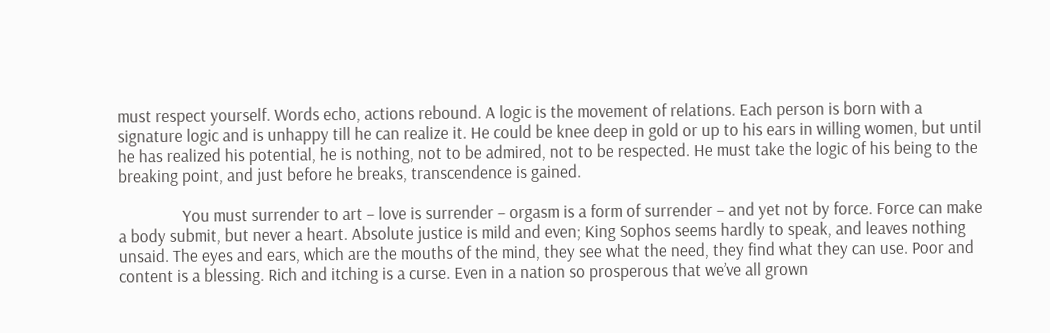must respect yourself. Words echo, actions rebound. A logic is the movement of relations. Each person is born with a signature logic and is unhappy till he can realize it. He could be knee deep in gold or up to his ears in willing women, but until he has realized his potential, he is nothing, not to be admired, not to be respected. He must take the logic of his being to the breaking point, and just before he breaks, transcendence is gained.

                You must surrender to art – love is surrender – orgasm is a form of surrender – and yet not by force. Force can make a body submit, but never a heart. Absolute justice is mild and even; King Sophos seems hardly to speak, and leaves nothing unsaid. The eyes and ears, which are the mouths of the mind, they see what the need, they find what they can use. Poor and content is a blessing. Rich and itching is a curse. Even in a nation so prosperous that we’ve all grown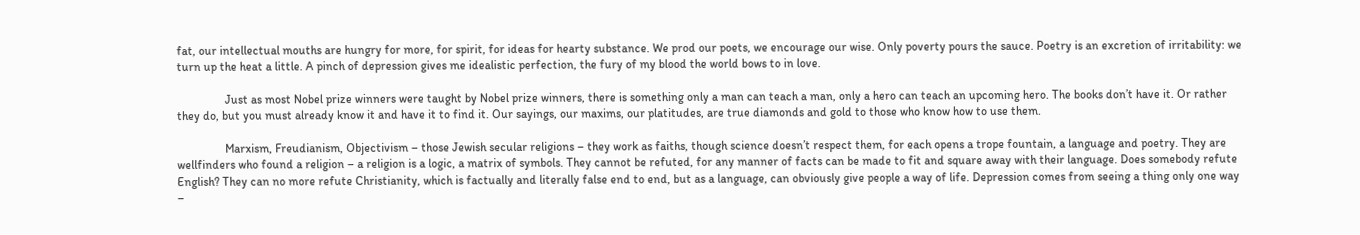fat, our intellectual mouths are hungry for more, for spirit, for ideas for hearty substance. We prod our poets, we encourage our wise. Only poverty pours the sauce. Poetry is an excretion of irritability: we turn up the heat a little. A pinch of depression gives me idealistic perfection, the fury of my blood the world bows to in love.

                Just as most Nobel prize winners were taught by Nobel prize winners, there is something only a man can teach a man, only a hero can teach an upcoming hero. The books don’t have it. Or rather they do, but you must already know it and have it to find it. Our sayings, our maxims, our platitudes, are true diamonds and gold to those who know how to use them.

                Marxism, Freudianism, Objectivism – those Jewish secular religions – they work as faiths, though science doesn’t respect them, for each opens a trope fountain, a language and poetry. They are wellfinders who found a religion – a religion is a logic, a matrix of symbols. They cannot be refuted, for any manner of facts can be made to fit and square away with their language. Does somebody refute English? They can no more refute Christianity, which is factually and literally false end to end, but as a language, can obviously give people a way of life. Depression comes from seeing a thing only one way –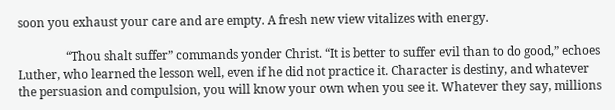soon you exhaust your care and are empty. A fresh new view vitalizes with energy.

                “Thou shalt suffer” commands yonder Christ. “It is better to suffer evil than to do good,” echoes Luther, who learned the lesson well, even if he did not practice it. Character is destiny, and whatever the persuasion and compulsion, you will know your own when you see it. Whatever they say, millions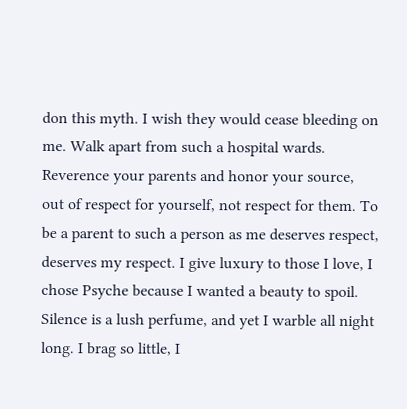don this myth. I wish they would cease bleeding on me. Walk apart from such a hospital wards. Reverence your parents and honor your source, out of respect for yourself, not respect for them. To be a parent to such a person as me deserves respect, deserves my respect. I give luxury to those I love, I chose Psyche because I wanted a beauty to spoil. Silence is a lush perfume, and yet I warble all night long. I brag so little, I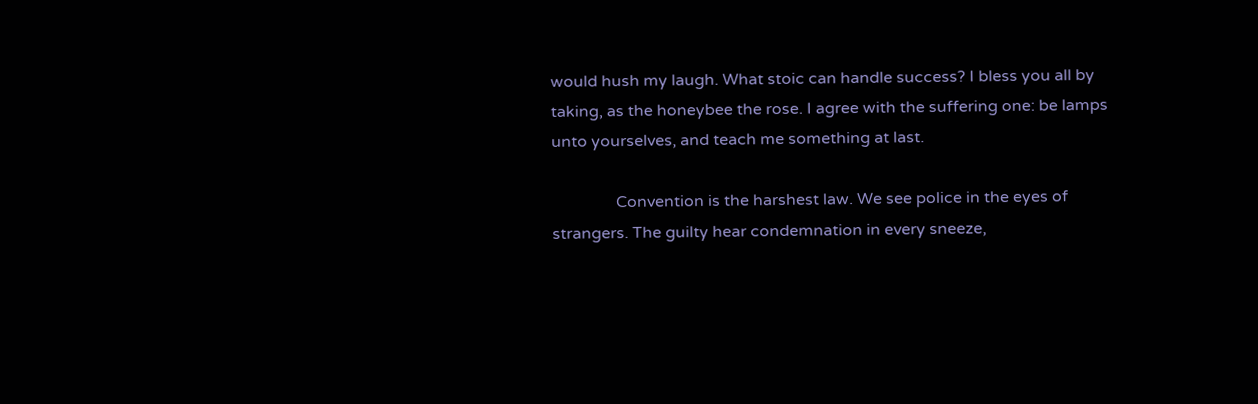would hush my laugh. What stoic can handle success? I bless you all by taking, as the honeybee the rose. I agree with the suffering one: be lamps unto yourselves, and teach me something at last.

                Convention is the harshest law. We see police in the eyes of strangers. The guilty hear condemnation in every sneeze,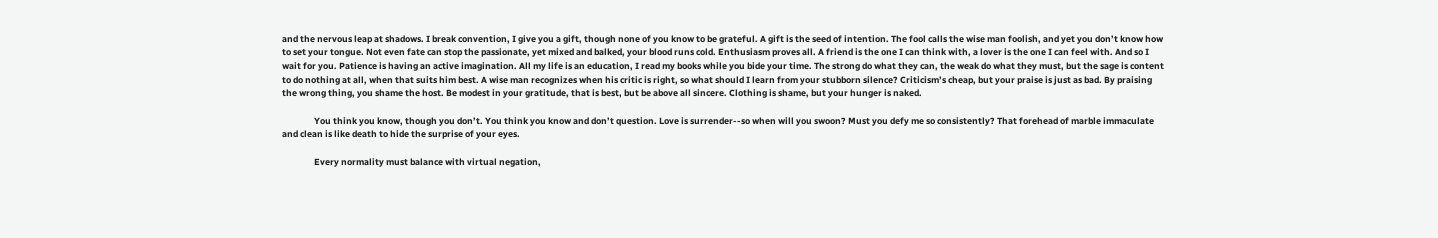and the nervous leap at shadows. I break convention, I give you a gift, though none of you know to be grateful. A gift is the seed of intention. The fool calls the wise man foolish, and yet you don’t know how to set your tongue. Not even fate can stop the passionate, yet mixed and balked, your blood runs cold. Enthusiasm proves all. A friend is the one I can think with, a lover is the one I can feel with. And so I wait for you. Patience is having an active imagination. All my life is an education, I read my books while you bide your time. The strong do what they can, the weak do what they must, but the sage is content to do nothing at all, when that suits him best. A wise man recognizes when his critic is right, so what should I learn from your stubborn silence? Criticism’s cheap, but your praise is just as bad. By praising the wrong thing, you shame the host. Be modest in your gratitude, that is best, but be above all sincere. Clothing is shame, but your hunger is naked.

                You think you know, though you don’t. You think you know and don’t question. Love is surrender--so when will you swoon? Must you defy me so consistently? That forehead of marble immaculate and clean is like death to hide the surprise of your eyes.

                Every normality must balance with virtual negation,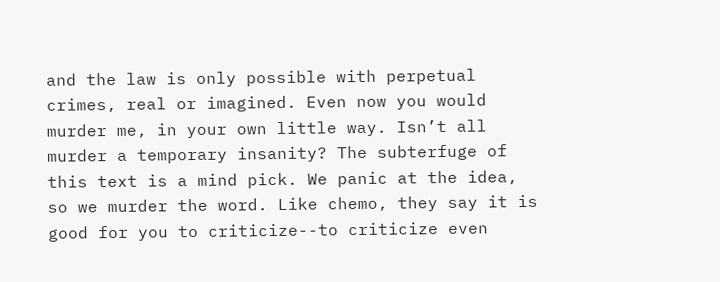and the law is only possible with perpetual crimes, real or imagined. Even now you would murder me, in your own little way. Isn’t all murder a temporary insanity? The subterfuge of this text is a mind pick. We panic at the idea, so we murder the word. Like chemo, they say it is good for you to criticize--to criticize even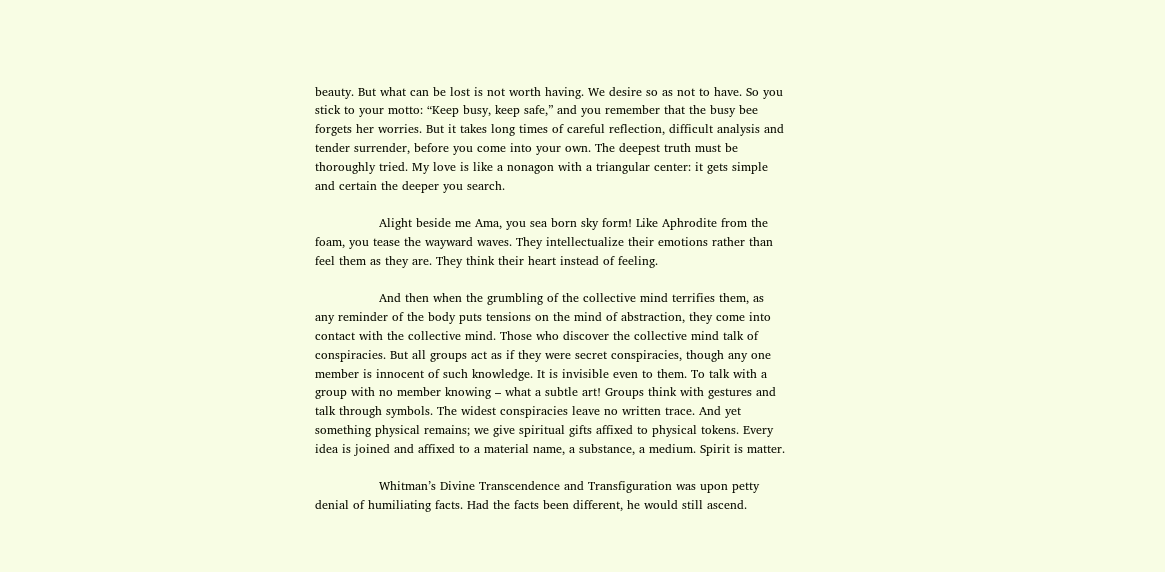beauty. But what can be lost is not worth having. We desire so as not to have. So you stick to your motto: “Keep busy, keep safe,” and you remember that the busy bee forgets her worries. But it takes long times of careful reflection, difficult analysis and tender surrender, before you come into your own. The deepest truth must be thoroughly tried. My love is like a nonagon with a triangular center: it gets simple and certain the deeper you search.

                Alight beside me Ama, you sea born sky form! Like Aphrodite from the foam, you tease the wayward waves. They intellectualize their emotions rather than feel them as they are. They think their heart instead of feeling.

                And then when the grumbling of the collective mind terrifies them, as any reminder of the body puts tensions on the mind of abstraction, they come into contact with the collective mind. Those who discover the collective mind talk of conspiracies. But all groups act as if they were secret conspiracies, though any one member is innocent of such knowledge. It is invisible even to them. To talk with a group with no member knowing – what a subtle art! Groups think with gestures and talk through symbols. The widest conspiracies leave no written trace. And yet something physical remains; we give spiritual gifts affixed to physical tokens. Every idea is joined and affixed to a material name, a substance, a medium. Spirit is matter.

                Whitman’s Divine Transcendence and Transfiguration was upon petty denial of humiliating facts. Had the facts been different, he would still ascend.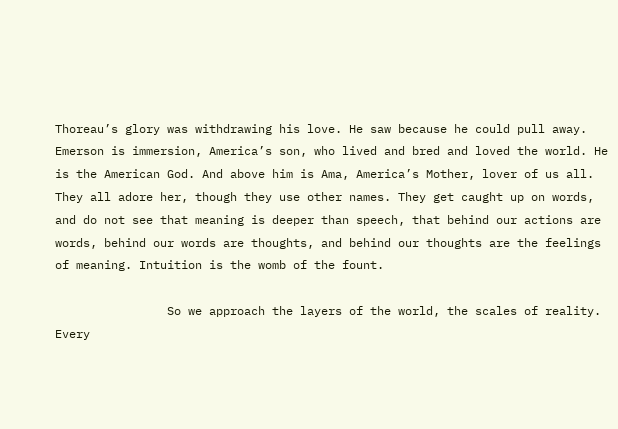Thoreau’s glory was withdrawing his love. He saw because he could pull away. Emerson is immersion, America’s son, who lived and bred and loved the world. He is the American God. And above him is Ama, America’s Mother, lover of us all. They all adore her, though they use other names. They get caught up on words, and do not see that meaning is deeper than speech, that behind our actions are words, behind our words are thoughts, and behind our thoughts are the feelings of meaning. Intuition is the womb of the fount.

                So we approach the layers of the world, the scales of reality. Every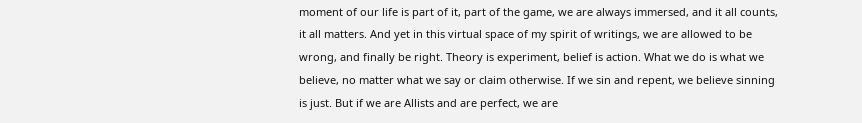moment of our life is part of it, part of the game, we are always immersed, and it all counts, it all matters. And yet in this virtual space of my spirit of writings, we are allowed to be wrong, and finally be right. Theory is experiment, belief is action. What we do is what we believe, no matter what we say or claim otherwise. If we sin and repent, we believe sinning is just. But if we are Allists and are perfect, we are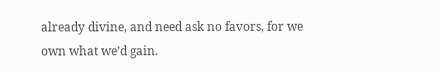already divine, and need ask no favors, for we own what we’d gain.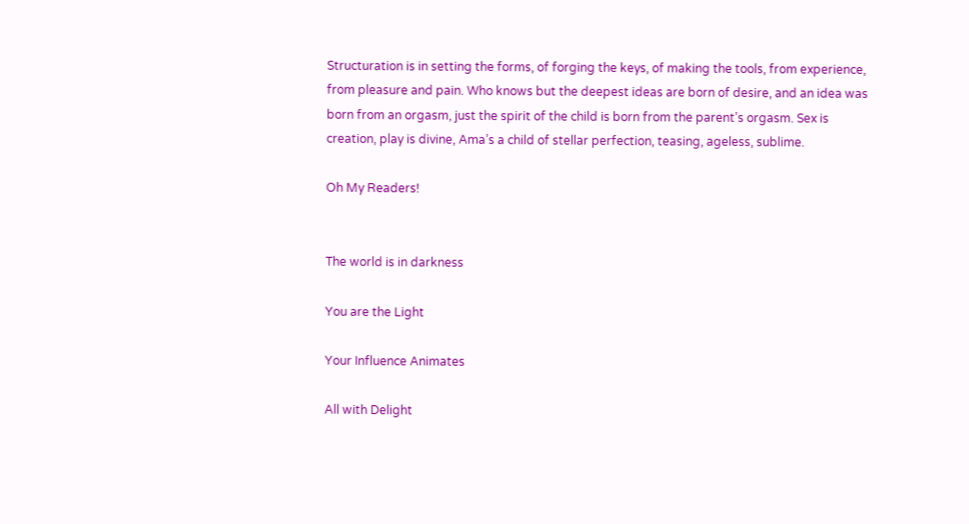Structuration is in setting the forms, of forging the keys, of making the tools, from experience, from pleasure and pain. Who knows but the deepest ideas are born of desire, and an idea was born from an orgasm, just the spirit of the child is born from the parent’s orgasm. Sex is creation, play is divine, Ama’s a child of stellar perfection, teasing, ageless, sublime.

Oh My Readers!


The world is in darkness

You are the Light

Your Influence Animates

All with Delight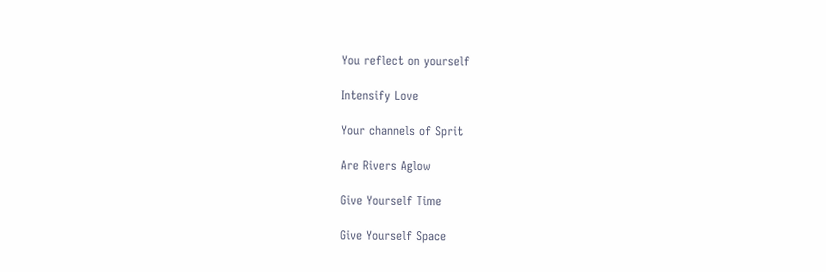You reflect on yourself

Intensify Love

Your channels of Sprit

Are Rivers Aglow

Give Yourself Time

Give Yourself Space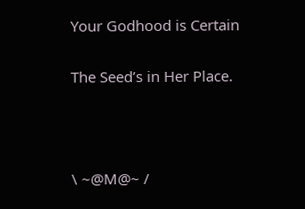Your Godhood is Certain

The Seed’s in Her Place.



\ ~@M@~ /